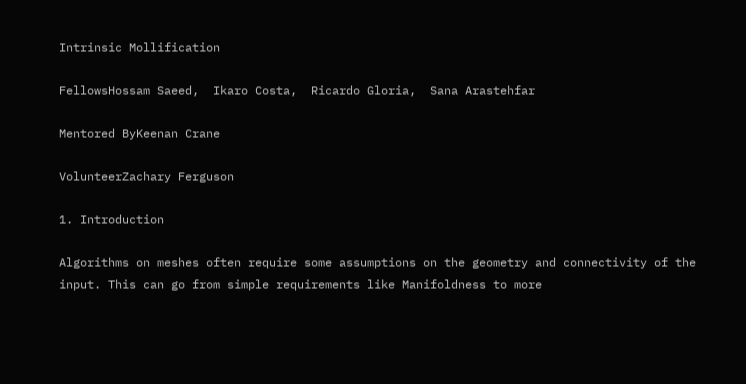Intrinsic Mollification

FellowsHossam Saeed,  Ikaro Costa,  Ricardo Gloria,  Sana Arastehfar

Mentored ByKeenan Crane

VolunteerZachary Ferguson

1. Introduction

Algorithms on meshes often require some assumptions on the geometry and connectivity of the input. This can go from simple requirements like Manifoldness to more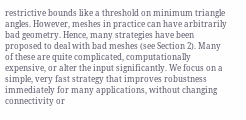restrictive bounds like a threshold on minimum triangle angles. However, meshes in practice can have arbitrarily bad geometry. Hence, many strategies have been proposed to deal with bad meshes (see Section 2). Many of these are quite complicated, computationally expensive, or alter the input significantly. We focus on a simple, very fast strategy that improves robustness immediately for many applications, without changing connectivity or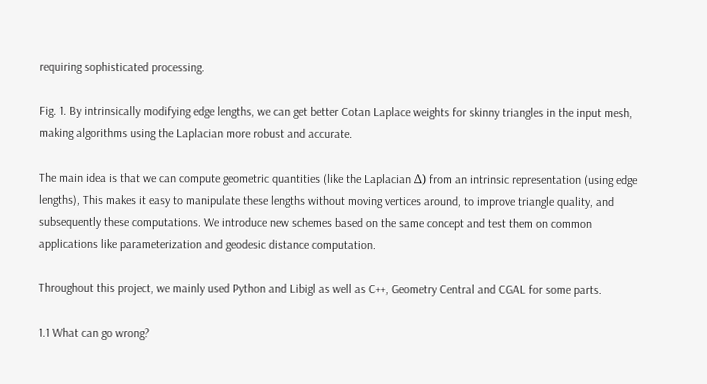requiring sophisticated processing.

Fig. 1. By intrinsically modifying edge lengths, we can get better Cotan Laplace weights for skinny triangles in the input mesh, making algorithms using the Laplacian more robust and accurate.

The main idea is that we can compute geometric quantities (like the Laplacian Δ) from an intrinsic representation (using edge lengths), This makes it easy to manipulate these lengths without moving vertices around, to improve triangle quality, and subsequently these computations. We introduce new schemes based on the same concept and test them on common applications like parameterization and geodesic distance computation.

Throughout this project, we mainly used Python and Libigl as well as C++, Geometry Central and CGAL for some parts.

1.1 What can go wrong?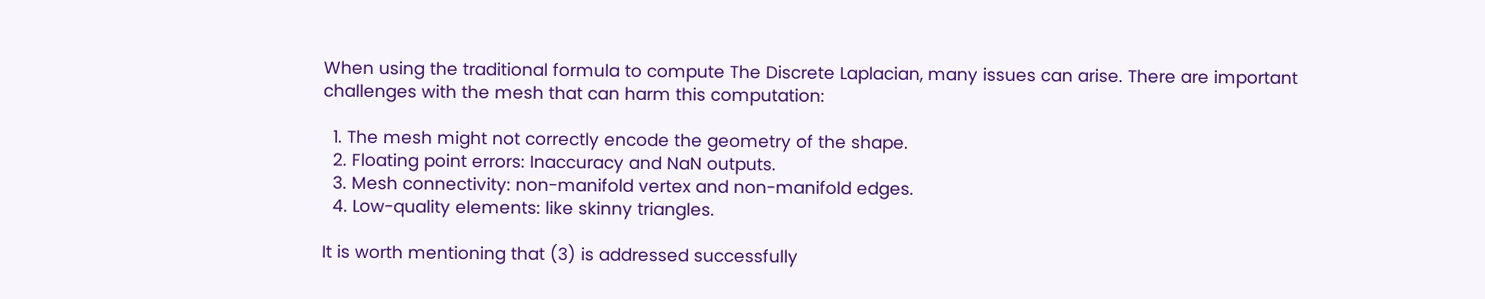When using the traditional formula to compute The Discrete Laplacian, many issues can arise. There are important challenges with the mesh that can harm this computation:

  1. The mesh might not correctly encode the geometry of the shape.
  2. Floating point errors: Inaccuracy and NaN outputs.
  3. Mesh connectivity: non-manifold vertex and non-manifold edges.
  4. Low-quality elements: like skinny triangles.

It is worth mentioning that (3) is addressed successfully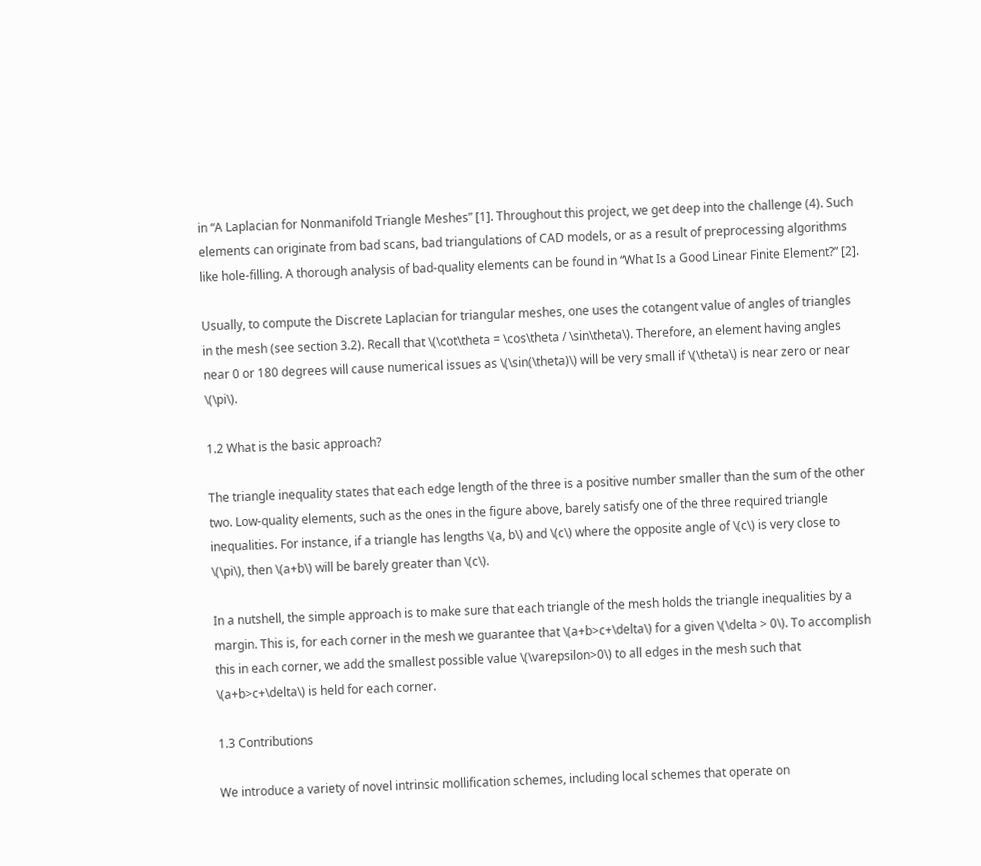in “A Laplacian for Nonmanifold Triangle Meshes” [1]. Throughout this project, we get deep into the challenge (4). Such elements can originate from bad scans, bad triangulations of CAD models, or as a result of preprocessing algorithms like hole-filling. A thorough analysis of bad-quality elements can be found in “What Is a Good Linear Finite Element?” [2].

Usually, to compute the Discrete Laplacian for triangular meshes, one uses the cotangent value of angles of triangles in the mesh (see section 3.2). Recall that \(\cot\theta = \cos\theta / \sin\theta\). Therefore, an element having angles near 0 or 180 degrees will cause numerical issues as \(\sin(\theta)\) will be very small if \(\theta\) is near zero or near \(\pi\).

1.2 What is the basic approach?

The triangle inequality states that each edge length of the three is a positive number smaller than the sum of the other two. Low-quality elements, such as the ones in the figure above, barely satisfy one of the three required triangle inequalities. For instance, if a triangle has lengths \(a, b\) and \(c\) where the opposite angle of \(c\) is very close to \(\pi\), then \(a+b\) will be barely greater than \(c\).

In a nutshell, the simple approach is to make sure that each triangle of the mesh holds the triangle inequalities by a margin. This is, for each corner in the mesh we guarantee that \(a+b>c+\delta\) for a given \(\delta > 0\). To accomplish this in each corner, we add the smallest possible value \(\varepsilon>0\) to all edges in the mesh such that \(a+b>c+\delta\) is held for each corner.

1.3 Contributions

We introduce a variety of novel intrinsic mollification schemes, including local schemes that operate on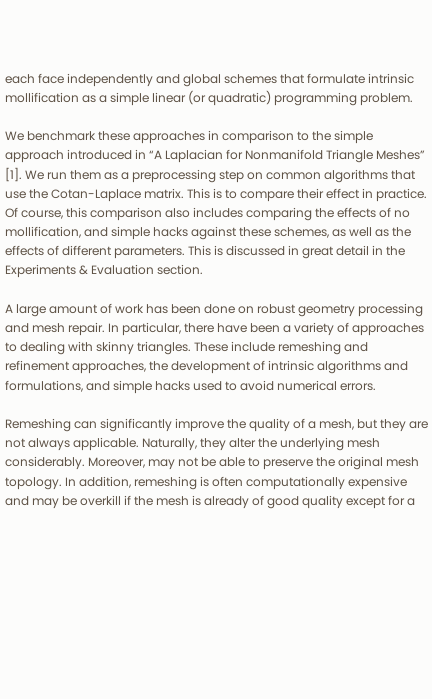each face independently and global schemes that formulate intrinsic mollification as a simple linear (or quadratic) programming problem.

We benchmark these approaches in comparison to the simple approach introduced in “A Laplacian for Nonmanifold Triangle Meshes” [1]. We run them as a preprocessing step on common algorithms that use the Cotan-Laplace matrix. This is to compare their effect in practice. Of course, this comparison also includes comparing the effects of no mollification, and simple hacks against these schemes, as well as the effects of different parameters. This is discussed in great detail in the Experiments & Evaluation section.

A large amount of work has been done on robust geometry processing and mesh repair. In particular, there have been a variety of approaches to dealing with skinny triangles. These include remeshing and refinement approaches, the development of intrinsic algorithms and formulations, and simple hacks used to avoid numerical errors.

Remeshing can significantly improve the quality of a mesh, but they are not always applicable. Naturally, they alter the underlying mesh considerably. Moreover, may not be able to preserve the original mesh topology. In addition, remeshing is often computationally expensive and may be overkill if the mesh is already of good quality except for a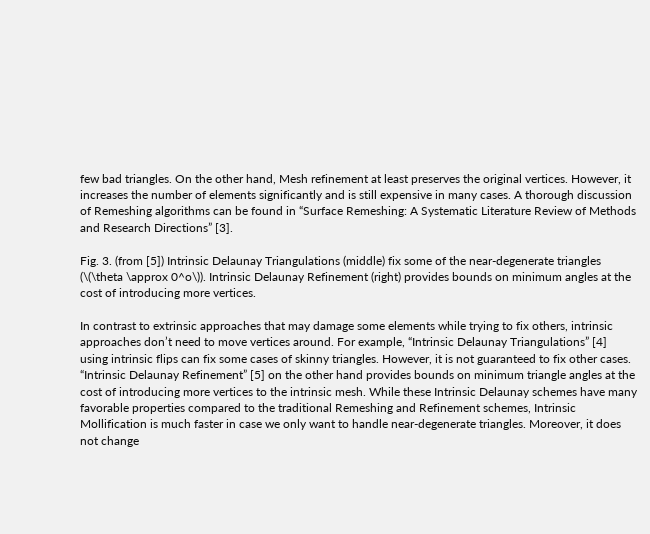few bad triangles. On the other hand, Mesh refinement at least preserves the original vertices. However, it increases the number of elements significantly and is still expensive in many cases. A thorough discussion of Remeshing algorithms can be found in “Surface Remeshing: A Systematic Literature Review of Methods and Research Directions” [3].

Fig. 3. (from [5]) Intrinsic Delaunay Triangulations (middle) fix some of the near-degenerate triangles (\(\theta \approx 0^o\)). Intrinsic Delaunay Refinement (right) provides bounds on minimum angles at the cost of introducing more vertices.

In contrast to extrinsic approaches that may damage some elements while trying to fix others, intrinsic approaches don’t need to move vertices around. For example, “Intrinsic Delaunay Triangulations” [4] using intrinsic flips can fix some cases of skinny triangles. However, it is not guaranteed to fix other cases. “Intrinsic Delaunay Refinement” [5] on the other hand provides bounds on minimum triangle angles at the cost of introducing more vertices to the intrinsic mesh. While these Intrinsic Delaunay schemes have many favorable properties compared to the traditional Remeshing and Refinement schemes, Intrinsic Mollification is much faster in case we only want to handle near-degenerate triangles. Moreover, it does not change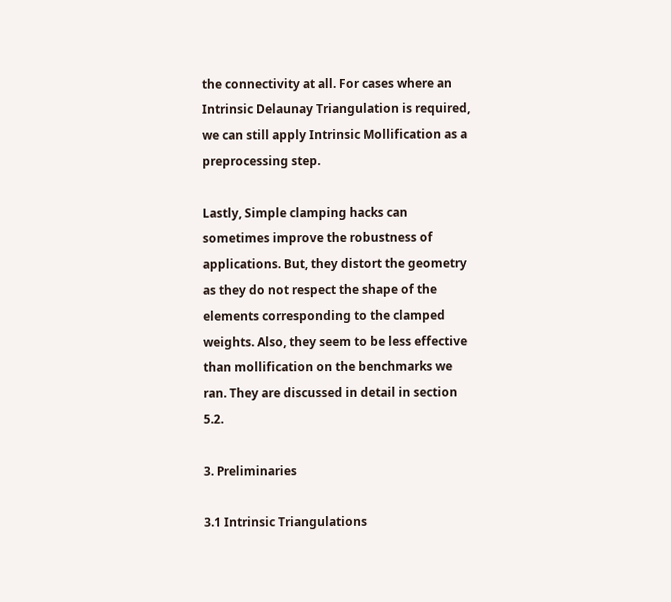the connectivity at all. For cases where an Intrinsic Delaunay Triangulation is required, we can still apply Intrinsic Mollification as a preprocessing step.

Lastly, Simple clamping hacks can sometimes improve the robustness of applications. But, they distort the geometry as they do not respect the shape of the elements corresponding to the clamped weights. Also, they seem to be less effective than mollification on the benchmarks we ran. They are discussed in detail in section 5.2.

3. Preliminaries

3.1 Intrinsic Triangulations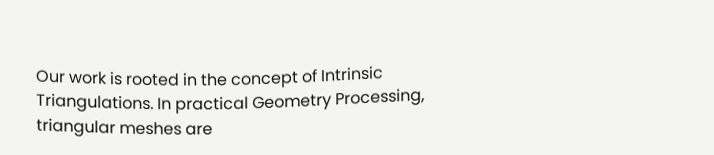Our work is rooted in the concept of Intrinsic Triangulations. In practical Geometry Processing, triangular meshes are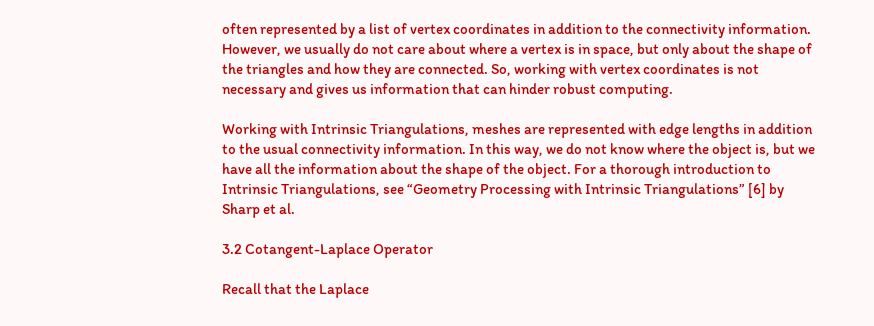often represented by a list of vertex coordinates in addition to the connectivity information. However, we usually do not care about where a vertex is in space, but only about the shape of the triangles and how they are connected. So, working with vertex coordinates is not necessary and gives us information that can hinder robust computing.

Working with Intrinsic Triangulations, meshes are represented with edge lengths in addition to the usual connectivity information. In this way, we do not know where the object is, but we have all the information about the shape of the object. For a thorough introduction to Intrinsic Triangulations, see “Geometry Processing with Intrinsic Triangulations” [6] by Sharp et al.

3.2 Cotangent-Laplace Operator

Recall that the Laplace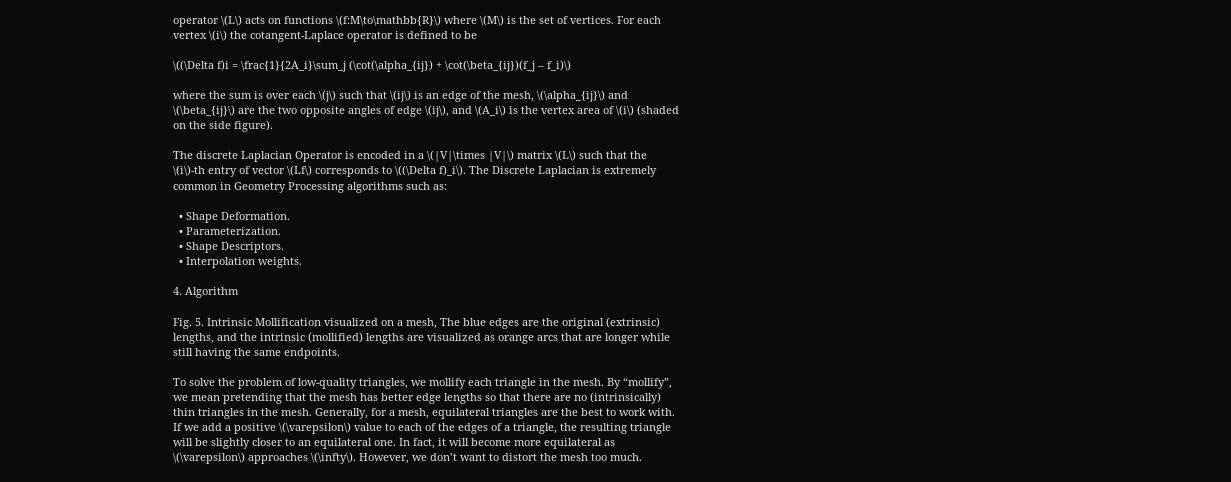operator \(L\) acts on functions \(f:M\to\mathbb{R}\) where \(M\) is the set of vertices. For each vertex \(i\) the cotangent-Laplace operator is defined to be

\((\Delta f)i = \frac{1}{2A_i}\sum_j (\cot(\alpha_{ij}) + \cot(\beta_{ij})(f_j – f_i)\)

where the sum is over each \(j\) such that \(ij\) is an edge of the mesh, \(\alpha_{ij}\) and \(\beta_{ij}\) are the two opposite angles of edge \(ij\), and \(A_i\) is the vertex area of \(i\) (shaded on the side figure).

The discrete Laplacian Operator is encoded in a \(|V|\times |V|\) matrix \(L\) such that the \(i\)-th entry of vector \(Lf\) corresponds to \((\Delta f)_i\). The Discrete Laplacian is extremely common in Geometry Processing algorithms such as:

  • Shape Deformation.
  • Parameterization.
  • Shape Descriptors.
  • Interpolation weights.

4. Algorithm

Fig. 5. Intrinsic Mollification visualized on a mesh, The blue edges are the original (extrinsic) lengths, and the intrinsic (mollified) lengths are visualized as orange arcs that are longer while still having the same endpoints.

To solve the problem of low-quality triangles, we mollify each triangle in the mesh. By “mollify”, we mean pretending that the mesh has better edge lengths so that there are no (intrinsically) thin triangles in the mesh. Generally, for a mesh, equilateral triangles are the best to work with. If we add a positive \(\varepsilon\) value to each of the edges of a triangle, the resulting triangle will be slightly closer to an equilateral one. In fact, it will become more equilateral as \(\varepsilon\) approaches \(\infty\). However, we don’t want to distort the mesh too much.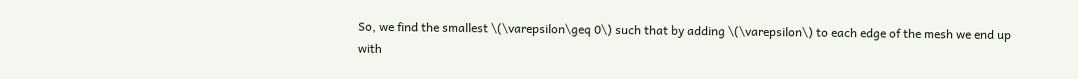So, we find the smallest \(\varepsilon\geq 0\) such that by adding \(\varepsilon\) to each edge of the mesh we end up with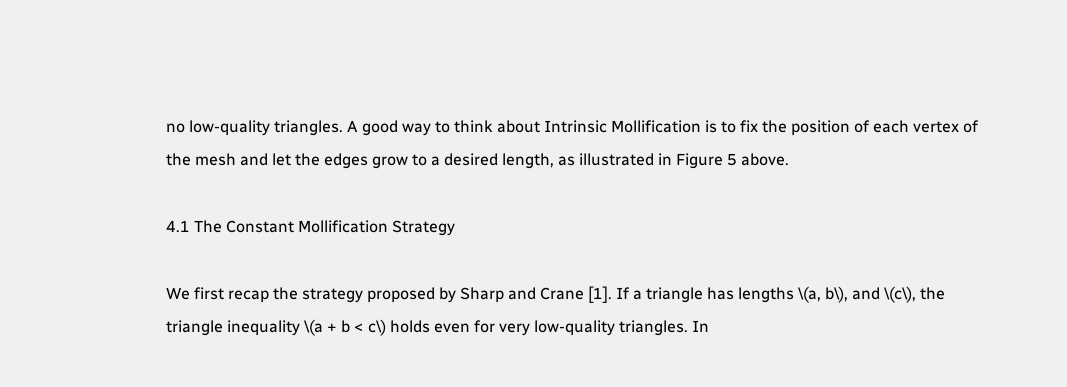no low-quality triangles. A good way to think about Intrinsic Mollification is to fix the position of each vertex of the mesh and let the edges grow to a desired length, as illustrated in Figure 5 above.

4.1 The Constant Mollification Strategy

We first recap the strategy proposed by Sharp and Crane [1]. If a triangle has lengths \(a, b\), and \(c\), the triangle inequality \(a + b < c\) holds even for very low-quality triangles. In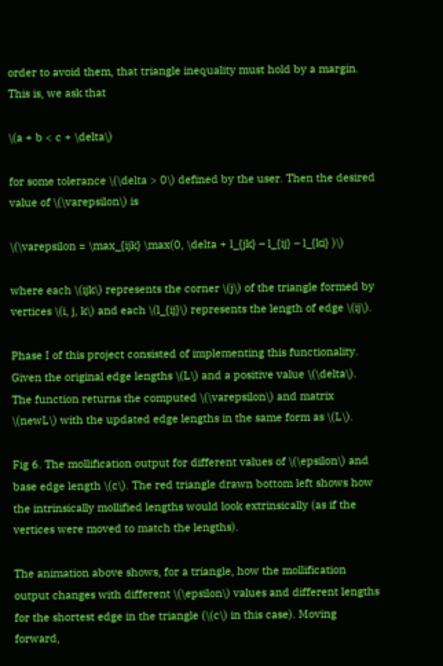order to avoid them, that triangle inequality must hold by a margin. This is, we ask that

\(a + b < c + \delta\)

for some tolerance \(\delta > 0\) defined by the user. Then the desired value of \(\varepsilon\) is

\(\varepsilon = \max_{ijk} \max(0, \delta + l_{jk} – l_{ij} – l_{ki} )\)

where each \(ijk\) represents the corner \(j\) of the triangle formed by vertices \(i, j, k\) and each \(l_{ij}\) represents the length of edge \(ij\).

Phase I of this project consisted of implementing this functionality. Given the original edge lengths \(L\) and a positive value \(\delta\). The function returns the computed \(\varepsilon\) and matrix \(newL\) with the updated edge lengths in the same form as \(L\).

Fig 6. The mollification output for different values of \(\epsilon\) and base edge length \(c\). The red triangle drawn bottom left shows how the intrinsically mollified lengths would look extrinsically (as if the vertices were moved to match the lengths).

The animation above shows, for a triangle, how the mollification output changes with different \(\epsilon\) values and different lengths for the shortest edge in the triangle (\(c\) in this case). Moving forward,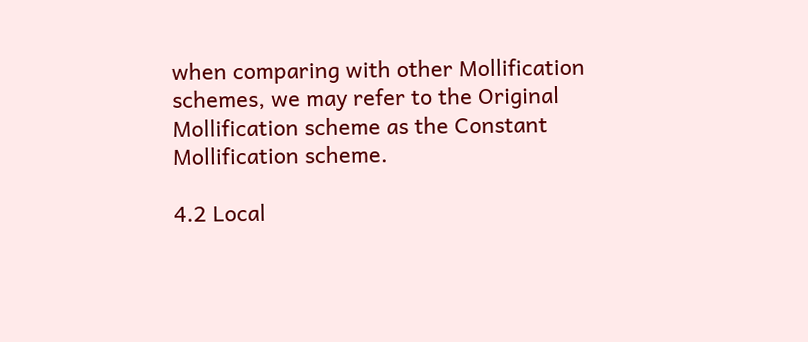when comparing with other Mollification schemes, we may refer to the Original Mollification scheme as the Constant Mollification scheme.

4.2 Local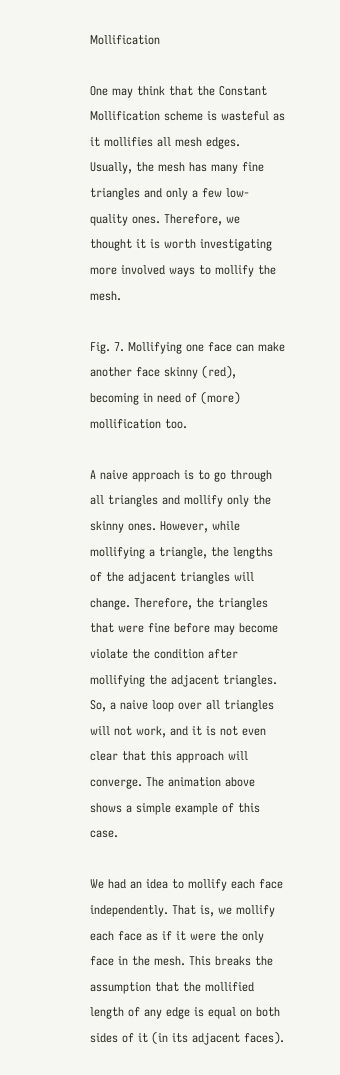Mollification

One may think that the Constant Mollification scheme is wasteful as it mollifies all mesh edges. Usually, the mesh has many fine triangles and only a few low-quality ones. Therefore, we thought it is worth investigating more involved ways to mollify the mesh.

Fig. 7. Mollifying one face can make another face skinny (red), becoming in need of (more) mollification too.

A naive approach is to go through all triangles and mollify only the skinny ones. However, while mollifying a triangle, the lengths of the adjacent triangles will change. Therefore, the triangles that were fine before may become violate the condition after mollifying the adjacent triangles. So, a naive loop over all triangles will not work, and it is not even clear that this approach will converge. The animation above shows a simple example of this case.

We had an idea to mollify each face independently. That is, we mollify each face as if it were the only face in the mesh. This breaks the assumption that the mollified length of any edge is equal on both sides of it (in its adjacent faces).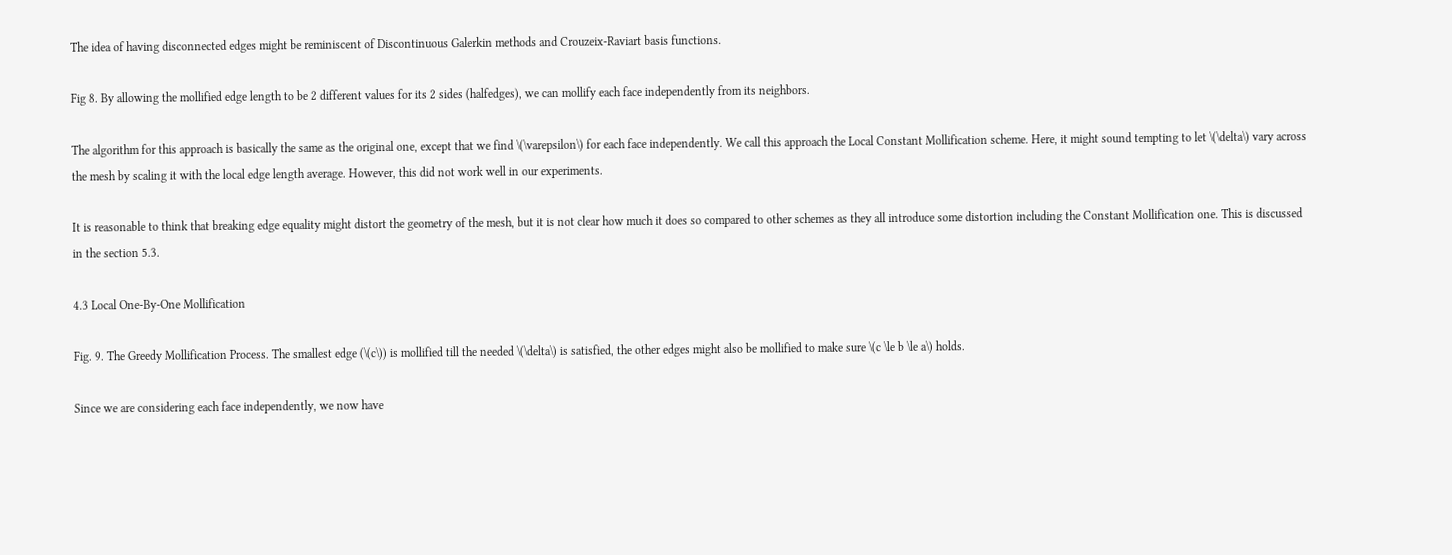The idea of having disconnected edges might be reminiscent of Discontinuous Galerkin methods and Crouzeix-Raviart basis functions.

Fig 8. By allowing the mollified edge length to be 2 different values for its 2 sides (halfedges), we can mollify each face independently from its neighbors.

The algorithm for this approach is basically the same as the original one, except that we find \(\varepsilon\) for each face independently. We call this approach the Local Constant Mollification scheme. Here, it might sound tempting to let \(\delta\) vary across the mesh by scaling it with the local edge length average. However, this did not work well in our experiments.

It is reasonable to think that breaking edge equality might distort the geometry of the mesh, but it is not clear how much it does so compared to other schemes as they all introduce some distortion including the Constant Mollification one. This is discussed in the section 5.3.

4.3 Local One-By-One Mollification

Fig. 9. The Greedy Mollification Process. The smallest edge (\(c\)) is mollified till the needed \(\delta\) is satisfied, the other edges might also be mollified to make sure \(c \le b \le a\) holds.

Since we are considering each face independently, we now have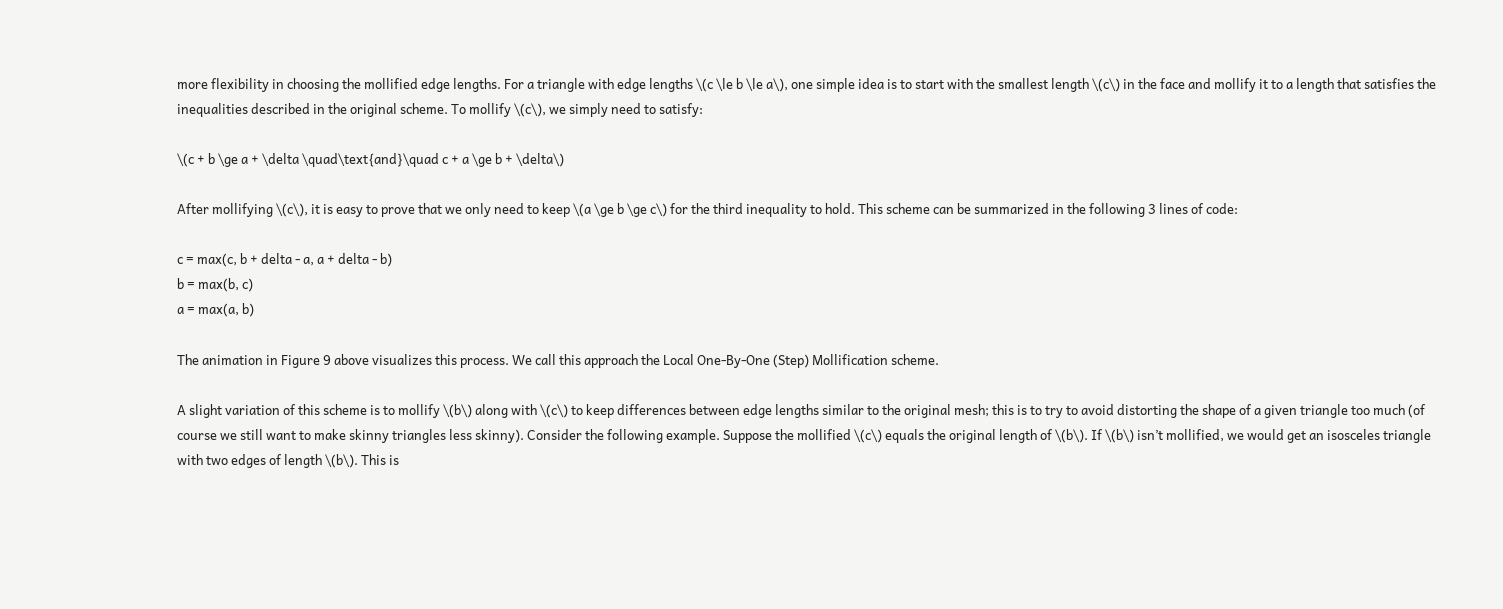more flexibility in choosing the mollified edge lengths. For a triangle with edge lengths \(c \le b \le a\), one simple idea is to start with the smallest length \(c\) in the face and mollify it to a length that satisfies the inequalities described in the original scheme. To mollify \(c\), we simply need to satisfy:

\(c + b \ge a + \delta \quad\text{and}\quad c + a \ge b + \delta\)

After mollifying \(c\), it is easy to prove that we only need to keep \(a \ge b \ge c\) for the third inequality to hold. This scheme can be summarized in the following 3 lines of code:

c = max(c, b + delta - a, a + delta - b)
b = max(b, c)
a = max(a, b)

The animation in Figure 9 above visualizes this process. We call this approach the Local One-By-One (Step) Mollification scheme.

A slight variation of this scheme is to mollify \(b\) along with \(c\) to keep differences between edge lengths similar to the original mesh; this is to try to avoid distorting the shape of a given triangle too much (of course we still want to make skinny triangles less skinny). Consider the following example. Suppose the mollified \(c\) equals the original length of \(b\). If \(b\) isn’t mollified, we would get an isosceles triangle with two edges of length \(b\). This is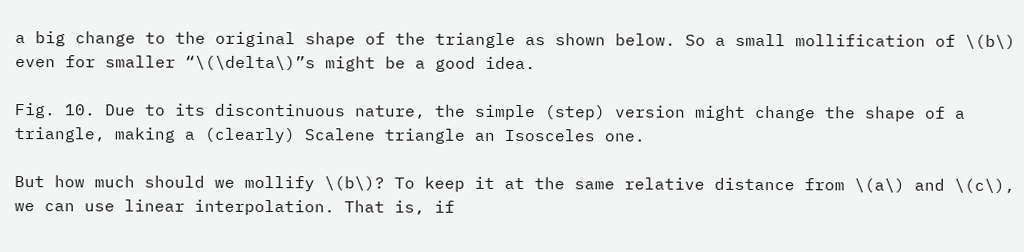a big change to the original shape of the triangle as shown below. So a small mollification of \(b\) even for smaller “\(\delta\)”s might be a good idea.

Fig. 10. Due to its discontinuous nature, the simple (step) version might change the shape of a triangle, making a (clearly) Scalene triangle an Isosceles one.

But how much should we mollify \(b\)? To keep it at the same relative distance from \(a\) and \(c\), we can use linear interpolation. That is, if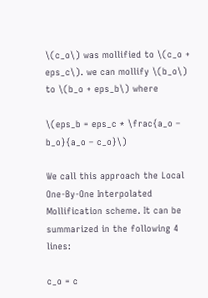\(c_o\) was mollified to \(c_o + eps_c\). we can mollify \(b_o\) to \(b_o + eps_b\) where

\(eps_b = eps_c * \frac{a_o – b_o}{a_o – c_o}\)

We call this approach the Local One-By-One Interpolated Mollification scheme. It can be summarized in the following 4 lines:

c_o = c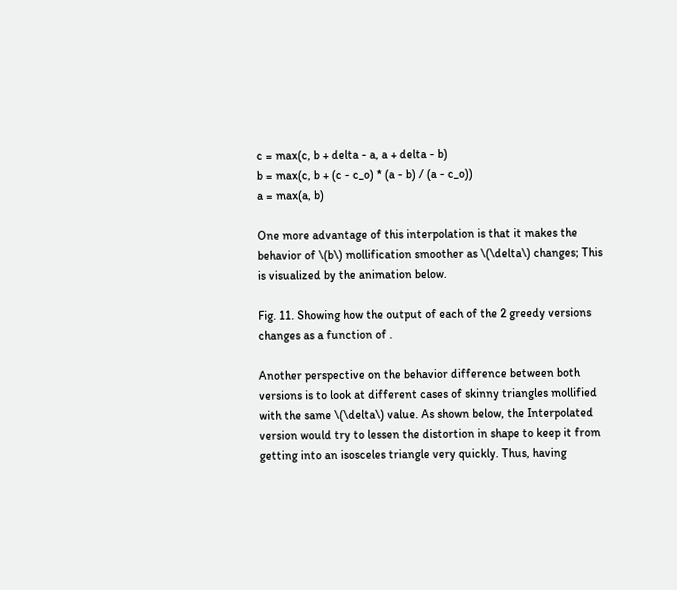c = max(c, b + delta - a, a + delta - b)
b = max(c, b + (c - c_o) * (a - b) / (a - c_o))
a = max(a, b)

One more advantage of this interpolation is that it makes the behavior of \(b\) mollification smoother as \(\delta\) changes; This is visualized by the animation below.

Fig. 11. Showing how the output of each of the 2 greedy versions changes as a function of .

Another perspective on the behavior difference between both versions is to look at different cases of skinny triangles mollified with the same \(\delta\) value. As shown below, the Interpolated version would try to lessen the distortion in shape to keep it from getting into an isosceles triangle very quickly. Thus, having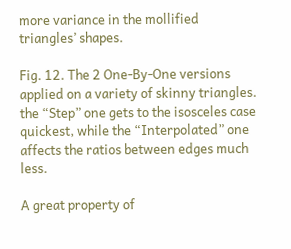more variance in the mollified triangles’ shapes.

Fig. 12. The 2 One-By-One versions applied on a variety of skinny triangles. the “Step” one gets to the isosceles case quickest, while the “Interpolated” one affects the ratios between edges much less.

A great property of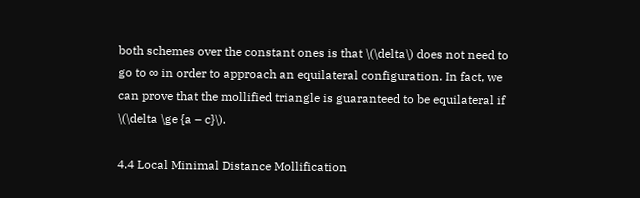both schemes over the constant ones is that \(\delta\) does not need to go to ∞ in order to approach an equilateral configuration. In fact, we can prove that the mollified triangle is guaranteed to be equilateral if \(\delta \ge {a – c}\).

4.4 Local Minimal Distance Mollification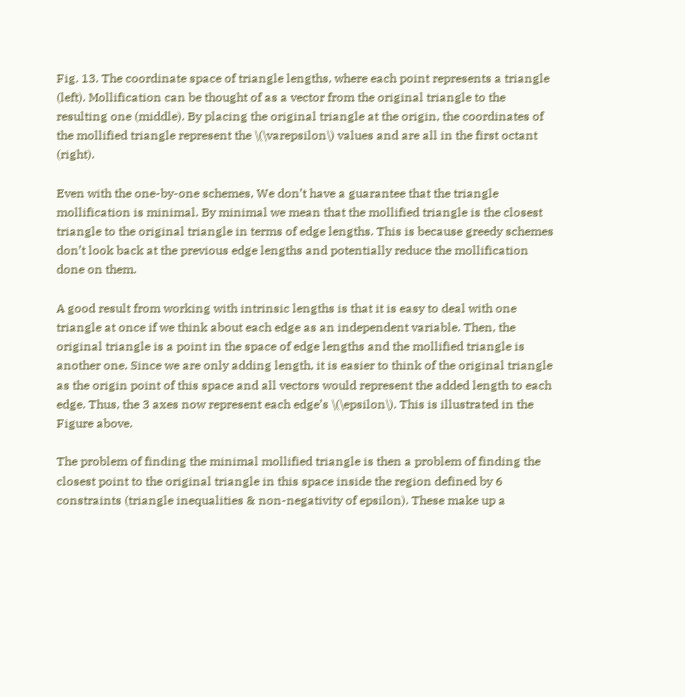Fig. 13. The coordinate space of triangle lengths, where each point represents a triangle (left). Mollification can be thought of as a vector from the original triangle to the resulting one (middle). By placing the original triangle at the origin, the coordinates of the mollified triangle represent the \(\varepsilon\) values and are all in the first octant (right).

Even with the one-by-one schemes, We don’t have a guarantee that the triangle mollification is minimal. By minimal we mean that the mollified triangle is the closest triangle to the original triangle in terms of edge lengths. This is because greedy schemes don’t look back at the previous edge lengths and potentially reduce the mollification done on them.

A good result from working with intrinsic lengths is that it is easy to deal with one triangle at once if we think about each edge as an independent variable. Then, the original triangle is a point in the space of edge lengths and the mollified triangle is another one. Since we are only adding length, it is easier to think of the original triangle as the origin point of this space and all vectors would represent the added length to each edge. Thus, the 3 axes now represent each edge’s \(\epsilon\). This is illustrated in the Figure above.

The problem of finding the minimal mollified triangle is then a problem of finding the closest point to the original triangle in this space inside the region defined by 6 constraints (triangle inequalities & non-negativity of epsilon). These make up a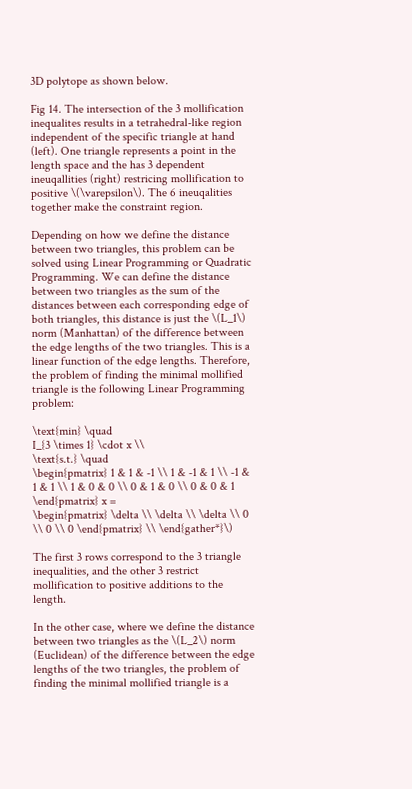3D polytope as shown below.

Fig 14. The intersection of the 3 mollification inequalites results in a tetrahedral-like region independent of the specific triangle at hand (left). One triangle represents a point in the length space and the has 3 dependent ineuqallities (right) restricing mollification to positive \(\varepsilon\). The 6 ineuqalities together make the constraint region.

Depending on how we define the distance between two triangles, this problem can be solved using Linear Programming or Quadratic Programming. We can define the distance between two triangles as the sum of the distances between each corresponding edge of both triangles, this distance is just the \(L_1\) norm (Manhattan) of the difference between the edge lengths of the two triangles. This is a linear function of the edge lengths. Therefore, the problem of finding the minimal mollified triangle is the following Linear Programming problem:

\text{min} \quad
I_{3 \times 1} \cdot x \\
\text{s.t.} \quad
\begin{pmatrix} 1 & 1 & -1 \\ 1 & -1 & 1 \\ -1 & 1 & 1 \\ 1 & 0 & 0 \\ 0 & 1 & 0 \\ 0 & 0 & 1 \end{pmatrix} x =
\begin{pmatrix} \delta \\ \delta \\ \delta \\ 0 \\ 0 \\ 0 \end{pmatrix} \\ \end{gather*}\)

The first 3 rows correspond to the 3 triangle inequalities, and the other 3 restrict mollification to positive additions to the length.

In the other case, where we define the distance between two triangles as the \(L_2\) norm (Euclidean) of the difference between the edge lengths of the two triangles, the problem of finding the minimal mollified triangle is a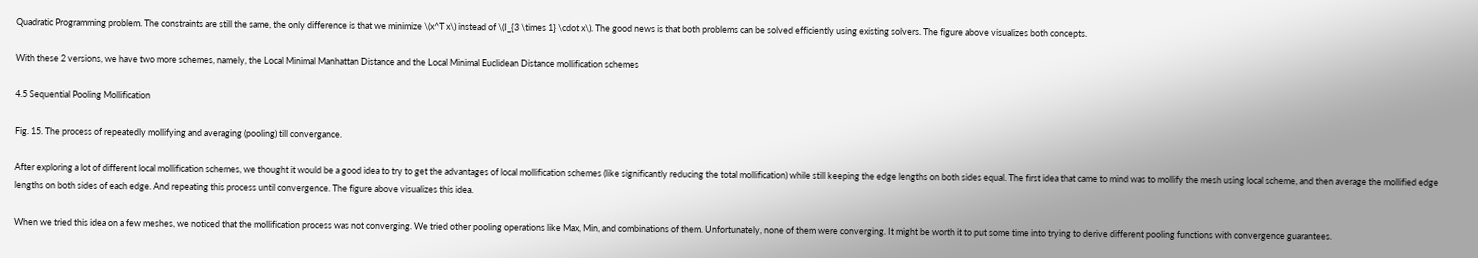Quadratic Programming problem. The constraints are still the same, the only difference is that we minimize \(x^T x\) instead of \(I_{3 \times 1} \cdot x\). The good news is that both problems can be solved efficiently using existing solvers. The figure above visualizes both concepts.

With these 2 versions, we have two more schemes, namely, the Local Minimal Manhattan Distance and the Local Minimal Euclidean Distance mollification schemes

4.5 Sequential Pooling Mollification

Fig. 15. The process of repeatedly mollifying and averaging (pooling) till convergance.

After exploring a lot of different local mollification schemes, we thought it would be a good idea to try to get the advantages of local mollification schemes (like significantly reducing the total mollification) while still keeping the edge lengths on both sides equal. The first idea that came to mind was to mollify the mesh using local scheme, and then average the mollified edge lengths on both sides of each edge. And repeating this process until convergence. The figure above visualizes this idea.

When we tried this idea on a few meshes, we noticed that the mollification process was not converging. We tried other pooling operations like Max, Min, and combinations of them. Unfortunately, none of them were converging. It might be worth it to put some time into trying to derive different pooling functions with convergence guarantees.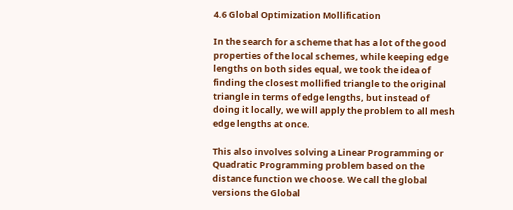4.6 Global Optimization Mollification

In the search for a scheme that has a lot of the good properties of the local schemes, while keeping edge lengths on both sides equal, we took the idea of finding the closest mollified triangle to the original triangle in terms of edge lengths, but instead of doing it locally, we will apply the problem to all mesh edge lengths at once.

This also involves solving a Linear Programming or Quadratic Programming problem based on the distance function we choose. We call the global versions the Global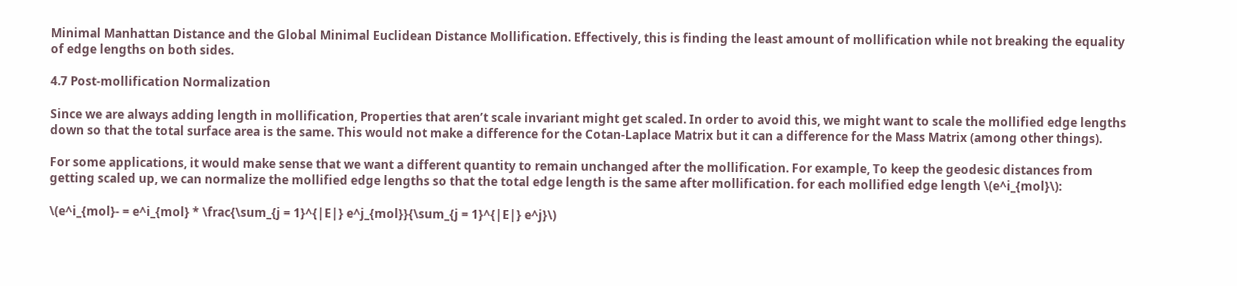Minimal Manhattan Distance and the Global Minimal Euclidean Distance Mollification. Effectively, this is finding the least amount of mollification while not breaking the equality of edge lengths on both sides.

4.7 Post-mollification Normalization

Since we are always adding length in mollification, Properties that aren’t scale invariant might get scaled. In order to avoid this, we might want to scale the mollified edge lengths down so that the total surface area is the same. This would not make a difference for the Cotan-Laplace Matrix but it can a difference for the Mass Matrix (among other things).

For some applications, it would make sense that we want a different quantity to remain unchanged after the mollification. For example, To keep the geodesic distances from getting scaled up, we can normalize the mollified edge lengths so that the total edge length is the same after mollification. for each mollified edge length \(e^i_{mol}\):

\(e^i_{mol}- = e^i_{mol} * \frac{\sum_{j = 1}^{|E|} e^j_{mol}}{\sum_{j = 1}^{|E|} e^j}\)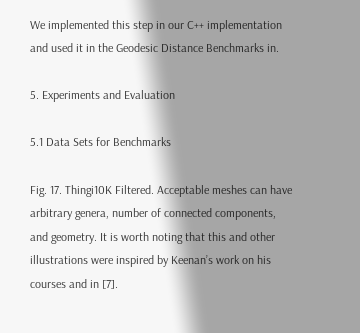We implemented this step in our C++ implementation and used it in the Geodesic Distance Benchmarks in.

5. Experiments and Evaluation

5.1 Data Sets for Benchmarks

Fig. 17. Thingi10K Filtered. Acceptable meshes can have arbitrary genera, number of connected components, and geometry. It is worth noting that this and other illustrations were inspired by Keenan’s work on his courses and in [7].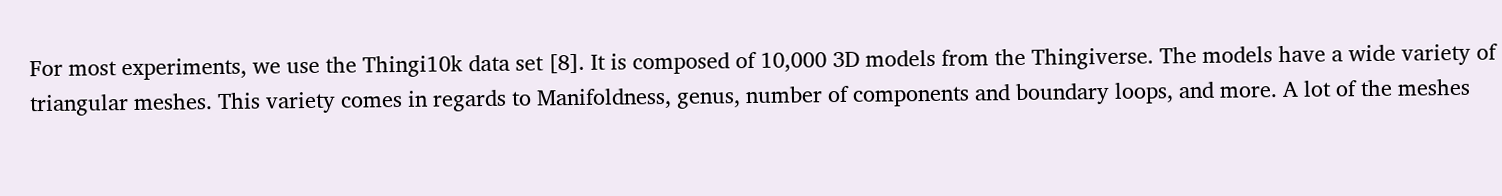For most experiments, we use the Thingi10k data set [8]. It is composed of 10,000 3D models from the Thingiverse. The models have a wide variety of triangular meshes. This variety comes in regards to Manifoldness, genus, number of components and boundary loops, and more. A lot of the meshes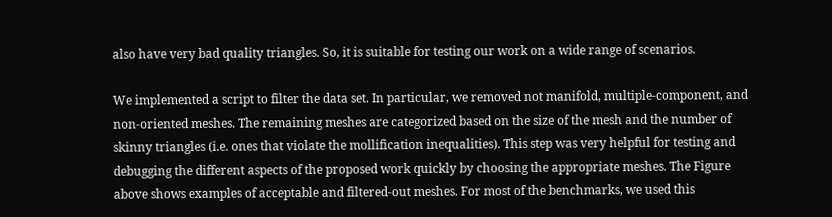also have very bad quality triangles. So, it is suitable for testing our work on a wide range of scenarios.

We implemented a script to filter the data set. In particular, we removed not manifold, multiple-component, and non-oriented meshes. The remaining meshes are categorized based on the size of the mesh and the number of skinny triangles (i.e. ones that violate the mollification inequalities). This step was very helpful for testing and debugging the different aspects of the proposed work quickly by choosing the appropriate meshes. The Figure above shows examples of acceptable and filtered-out meshes. For most of the benchmarks, we used this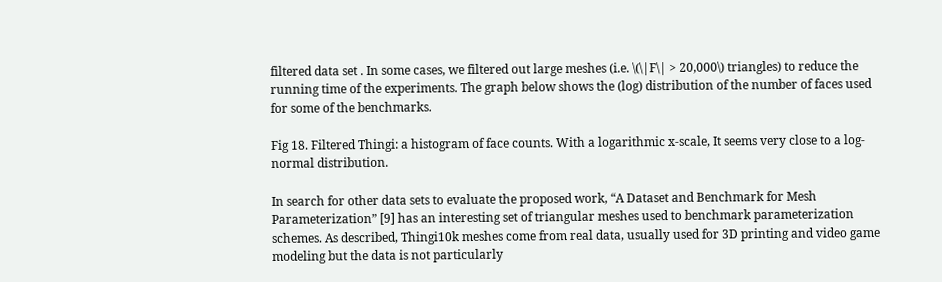filtered data set . In some cases, we filtered out large meshes (i.e. \(\|F\| > 20,000\) triangles) to reduce the running time of the experiments. The graph below shows the (log) distribution of the number of faces used for some of the benchmarks.

Fig 18. Filtered Thingi: a histogram of face counts. With a logarithmic x-scale, It seems very close to a log-normal distribution.

In search for other data sets to evaluate the proposed work, “A Dataset and Benchmark for Mesh Parameterization” [9] has an interesting set of triangular meshes used to benchmark parameterization schemes. As described, Thingi10k meshes come from real data, usually used for 3D printing and video game modeling but the data is not particularly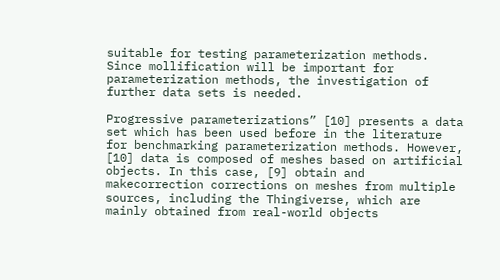suitable for testing parameterization methods. Since mollification will be important for parameterization methods, the investigation of further data sets is needed.

Progressive parameterizations” [10] presents a data set which has been used before in the literature for benchmarking parameterization methods. However, [10] data is composed of meshes based on artificial objects. In this case, [9] obtain and makecorrection corrections on meshes from multiple sources, including the Thingiverse, which are mainly obtained from real-world objects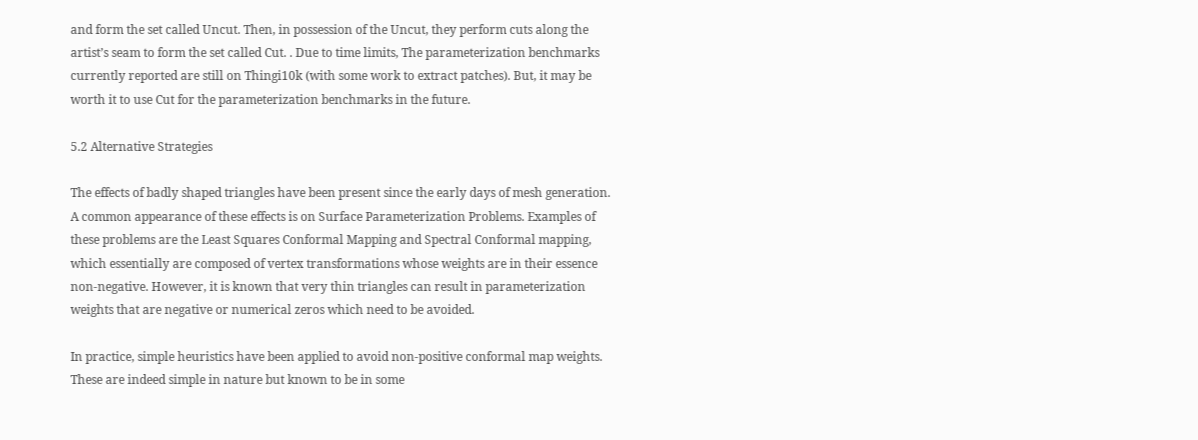and form the set called Uncut. Then, in possession of the Uncut, they perform cuts along the artist’s seam to form the set called Cut. . Due to time limits, The parameterization benchmarks currently reported are still on Thingi10k (with some work to extract patches). But, it may be worth it to use Cut for the parameterization benchmarks in the future.

5.2 Alternative Strategies

The effects of badly shaped triangles have been present since the early days of mesh generation. A common appearance of these effects is on Surface Parameterization Problems. Examples of these problems are the Least Squares Conformal Mapping and Spectral Conformal mapping, which essentially are composed of vertex transformations whose weights are in their essence non-negative. However, it is known that very thin triangles can result in parameterization weights that are negative or numerical zeros which need to be avoided.

In practice, simple heuristics have been applied to avoid non-positive conformal map weights. These are indeed simple in nature but known to be in some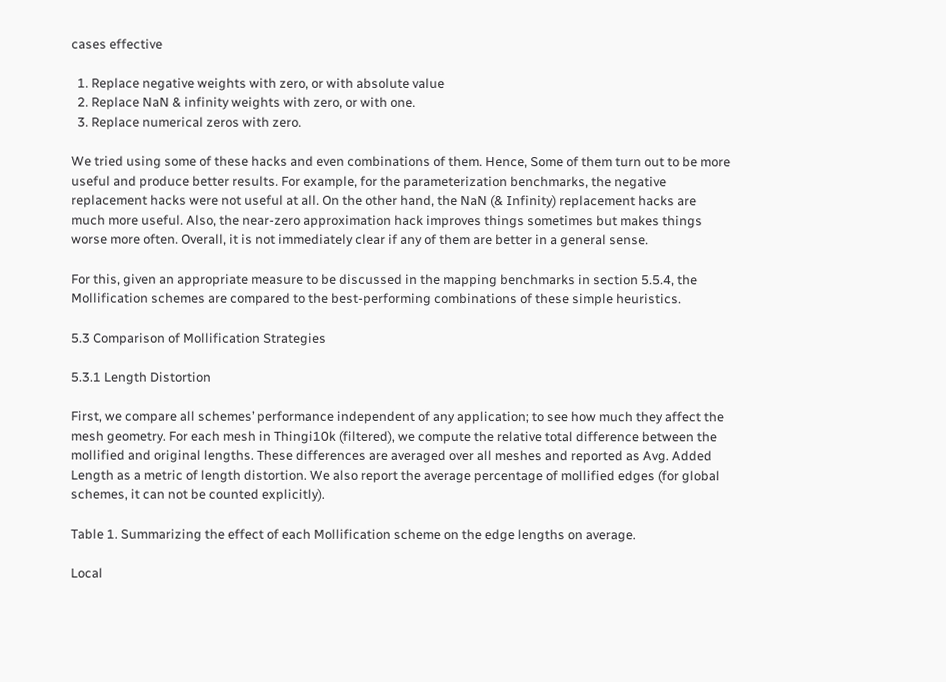cases effective

  1. Replace negative weights with zero, or with absolute value
  2. Replace NaN & infinity weights with zero, or with one.
  3. Replace numerical zeros with zero.

We tried using some of these hacks and even combinations of them. Hence, Some of them turn out to be more useful and produce better results. For example, for the parameterization benchmarks, the negative replacement hacks were not useful at all. On the other hand, the NaN (& Infinity) replacement hacks are much more useful. Also, the near-zero approximation hack improves things sometimes but makes things worse more often. Overall, it is not immediately clear if any of them are better in a general sense.

For this, given an appropriate measure to be discussed in the mapping benchmarks in section 5.5.4, the Mollification schemes are compared to the best-performing combinations of these simple heuristics.

5.3 Comparison of Mollification Strategies

5.3.1 Length Distortion

First, we compare all schemes’ performance independent of any application; to see how much they affect the mesh geometry. For each mesh in Thingi10k (filtered), we compute the relative total difference between the mollified and original lengths. These differences are averaged over all meshes and reported as Avg. Added Length as a metric of length distortion. We also report the average percentage of mollified edges (for global schemes, it can not be counted explicitly).

Table 1. Summarizing the effect of each Mollification scheme on the edge lengths on average.

Local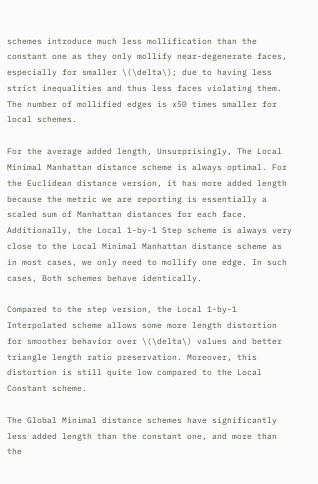schemes introduce much less mollification than the constant one as they only mollify near-degenerate faces, especially for smaller \(\delta\); due to having less strict inequalities and thus less faces violating them. The number of mollified edges is x50 times smaller for local schemes.

For the average added length, Unsurprisingly, The Local Minimal Manhattan distance scheme is always optimal. For the Euclidean distance version, it has more added length because the metric we are reporting is essentially a scaled sum of Manhattan distances for each face. Additionally, the Local 1-by-1 Step scheme is always very close to the Local Minimal Manhattan distance scheme as in most cases, we only need to mollify one edge. In such cases, Both schemes behave identically.

Compared to the step version, the Local 1-by-1 Interpolated scheme allows some more length distortion for smoother behavior over \(\delta\) values and better triangle length ratio preservation. Moreover, this distortion is still quite low compared to the Local Constant scheme.

The Global Minimal distance schemes have significantly less added length than the constant one, and more than the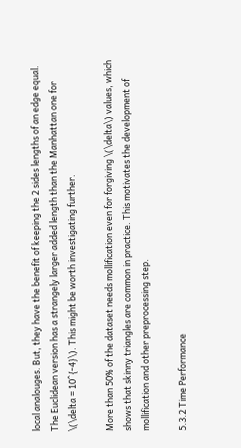local analouges. But, they have the benefit of keeping the 2 sides lengths of an edge equal. The Euclidean version has a strangely larger added length than the Manhattan one for \(\delta = 10^{-4}\). This might be worth investigating further.

More than 50% of the dataset needs mollification even for forgiving \(\delta\) values, which shows that skinny triangles are common in practice. This motivates the development of mollification and other preprocessing step.

5.3.2 Time Performance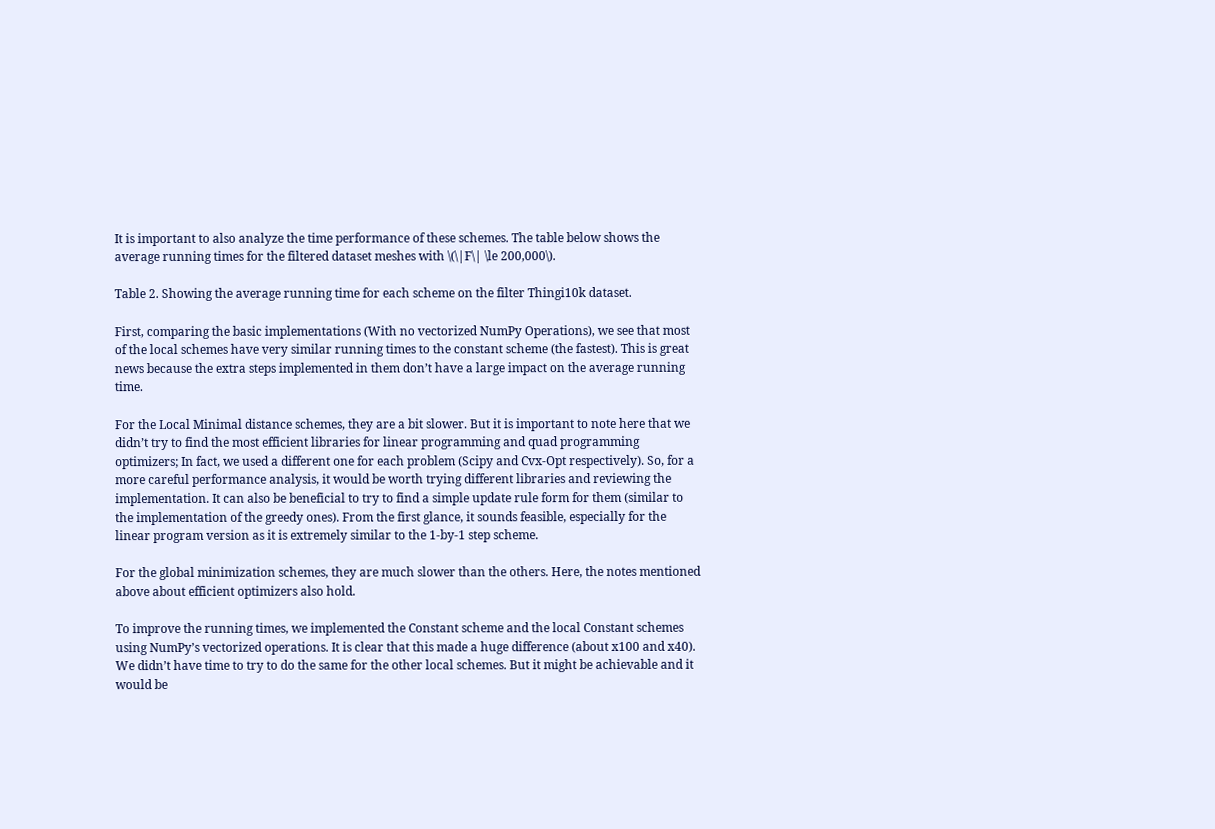It is important to also analyze the time performance of these schemes. The table below shows the average running times for the filtered dataset meshes with \(\|F\| \le 200,000\).

Table 2. Showing the average running time for each scheme on the filter Thingi10k dataset.

First, comparing the basic implementations (With no vectorized NumPy Operations), we see that most of the local schemes have very similar running times to the constant scheme (the fastest). This is great news because the extra steps implemented in them don’t have a large impact on the average running time.

For the Local Minimal distance schemes, they are a bit slower. But it is important to note here that we didn’t try to find the most efficient libraries for linear programming and quad programming optimizers; In fact, we used a different one for each problem (Scipy and Cvx-Opt respectively). So, for a more careful performance analysis, it would be worth trying different libraries and reviewing the implementation. It can also be beneficial to try to find a simple update rule form for them (similar to the implementation of the greedy ones). From the first glance, it sounds feasible, especially for the linear program version as it is extremely similar to the 1-by-1 step scheme.

For the global minimization schemes, they are much slower than the others. Here, the notes mentioned above about efficient optimizers also hold.

To improve the running times, we implemented the Constant scheme and the local Constant schemes using NumPy’s vectorized operations. It is clear that this made a huge difference (about x100 and x40). We didn’t have time to try to do the same for the other local schemes. But it might be achievable and it would be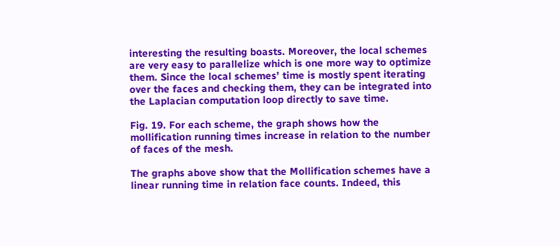interesting the resulting boasts. Moreover, the local schemes are very easy to parallelize which is one more way to optimize them. Since the local schemes’ time is mostly spent iterating over the faces and checking them, they can be integrated into the Laplacian computation loop directly to save time.

Fig. 19. For each scheme, the graph shows how the mollification running times increase in relation to the number of faces of the mesh.

The graphs above show that the Mollification schemes have a linear running time in relation face counts. Indeed, this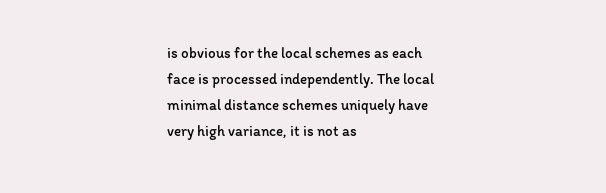is obvious for the local schemes as each face is processed independently. The local minimal distance schemes uniquely have very high variance, it is not as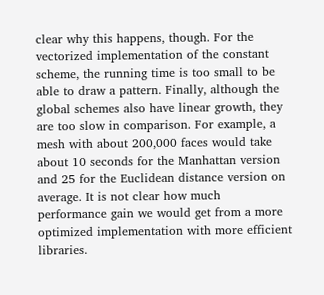clear why this happens, though. For the vectorized implementation of the constant scheme, the running time is too small to be able to draw a pattern. Finally, although the global schemes also have linear growth, they are too slow in comparison. For example, a mesh with about 200,000 faces would take about 10 seconds for the Manhattan version and 25 for the Euclidean distance version on average. It is not clear how much performance gain we would get from a more optimized implementation with more efficient libraries.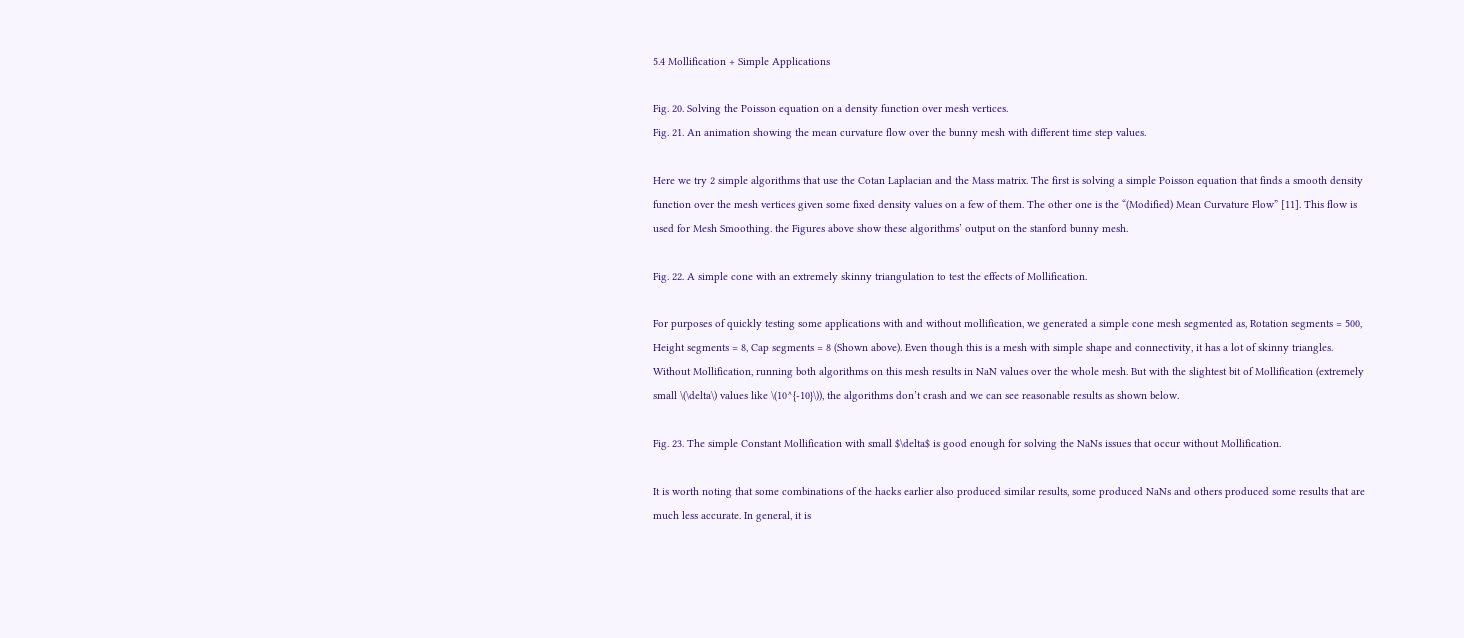5.4 Mollification + Simple Applications

Fig. 20. Solving the Poisson equation on a density function over mesh vertices.
Fig. 21. An animation showing the mean curvature flow over the bunny mesh with different time step values.

Here we try 2 simple algorithms that use the Cotan Laplacian and the Mass matrix. The first is solving a simple Poisson equation that finds a smooth density function over the mesh vertices given some fixed density values on a few of them. The other one is the “(Modified) Mean Curvature Flow” [11]. This flow is used for Mesh Smoothing. the Figures above show these algorithms’ output on the stanford bunny mesh.

Fig. 22. A simple cone with an extremely skinny triangulation to test the effects of Mollification.

For purposes of quickly testing some applications with and without mollification, we generated a simple cone mesh segmented as, Rotation segments = 500, Height segments = 8, Cap segments = 8 (Shown above). Even though this is a mesh with simple shape and connectivity, it has a lot of skinny triangles. Without Mollification, running both algorithms on this mesh results in NaN values over the whole mesh. But with the slightest bit of Mollification (extremely small \(\delta\) values like \(10^{-10}\)), the algorithms don’t crash and we can see reasonable results as shown below.

Fig. 23. The simple Constant Mollification with small $\delta$ is good enough for solving the NaNs issues that occur without Mollification.

It is worth noting that some combinations of the hacks earlier also produced similar results, some produced NaNs and others produced some results that are much less accurate. In general, it is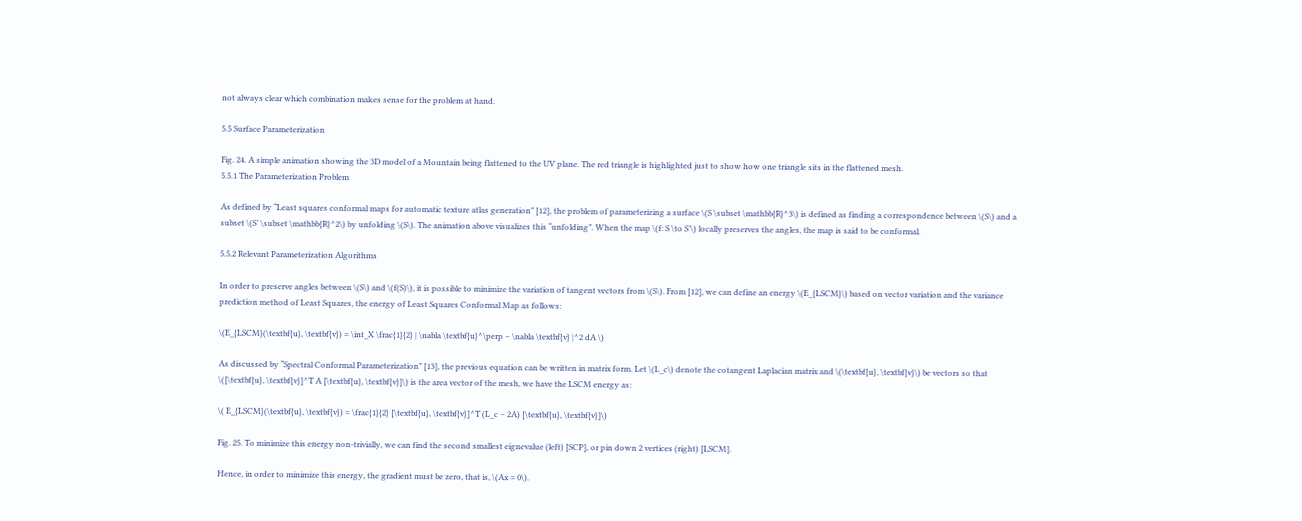not always clear which combination makes sense for the problem at hand.

5.5 Surface Parameterization

Fig. 24. A simple animation showing the 3D model of a Mountain being flattened to the UV plane. The red triangle is highlighted just to show how one triangle sits in the flattened mesh.
5.5.1 The Parameterization Problem

As defined by “Least squares conformal maps for automatic texture atlas generation” [12], the problem of parameterizing a surface \(S \subset \mathbb{R}^3\) is defined as finding a correspondence between \(S\) and a subset \(S’ \subset \mathbb{R}^2\) by unfolding \(S\). The animation above visualizes this “unfolding”. When the map \(f: S \to S’\) locally preserves the angles, the map is said to be conformal.

5.5.2 Relevant Parameterization Algorithms

In order to preserve angles between \(S\) and \(f(S)\), it is possible to minimize the variation of tangent vectors from \(S\). From [12], we can define an energy \(E_{LSCM}\) based on vector variation and the variance prediction method of Least Squares, the energy of Least Squares Conformal Map as follows:

\(E_{LSCM}(\textbf{u}, \textbf{v}) = \int_X \frac{1}{2} | \nabla \textbf{u}^\perp – \nabla \textbf{v} |^2 dA \)

As discussed by “Spectral Conformal Parameterization” [13], the previous equation can be written in matrix form. Let \(L_c\) denote the cotangent Laplacian matrix and \(\textbf{u}, \textbf{v}\) be vectors so that \([\textbf{u}, \textbf{v}]^T A [\textbf{u}, \textbf{v}]\) is the area vector of the mesh, we have the LSCM energy as:

\( E_{LSCM}(\textbf{u}, \textbf{v}) = \frac{1}{2} [\textbf{u}, \textbf{v}]^T (L_c – 2A) [\textbf{u}, \textbf{v}]\)

Fig. 25. To minimize this energy non-trivially, we can find the second smallest eignevalue (left) [SCP], or pin down 2 vertices (right) [LSCM].

Hence, in order to minimize this energy, the gradient must be zero, that is, \(Ax = 0\).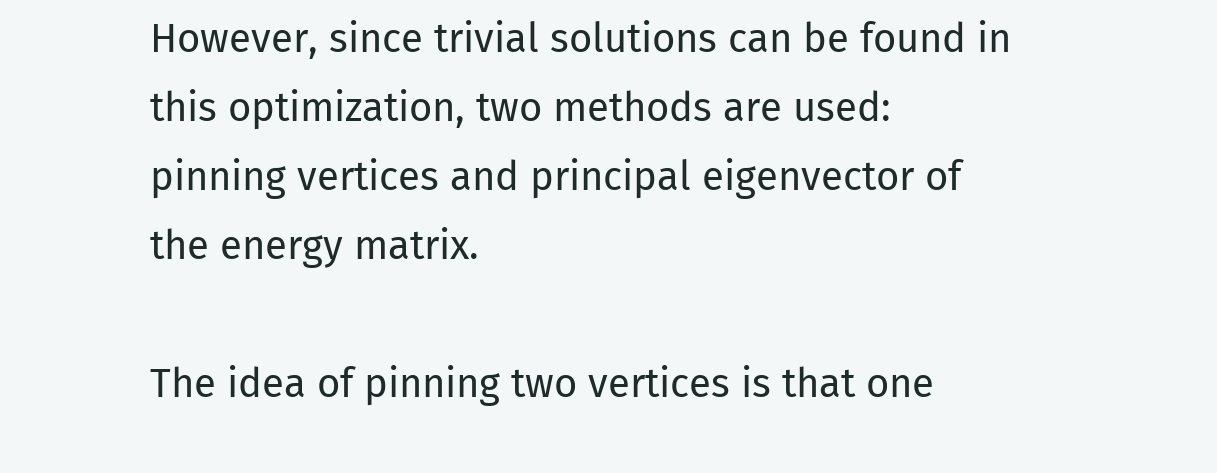However, since trivial solutions can be found in this optimization, two methods are used: pinning vertices and principal eigenvector of the energy matrix.

The idea of pinning two vertices is that one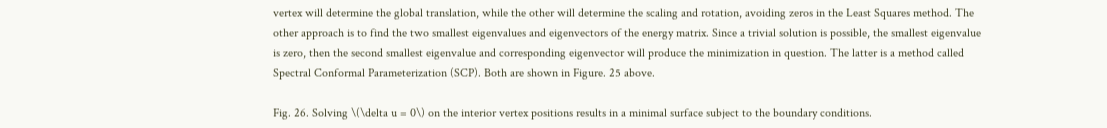vertex will determine the global translation, while the other will determine the scaling and rotation, avoiding zeros in the Least Squares method. The other approach is to find the two smallest eigenvalues and eigenvectors of the energy matrix. Since a trivial solution is possible, the smallest eigenvalue is zero, then the second smallest eigenvalue and corresponding eigenvector will produce the minimization in question. The latter is a method called Spectral Conformal Parameterization (SCP). Both are shown in Figure. 25 above.

Fig. 26. Solving \(\delta u = 0\) on the interior vertex positions results in a minimal surface subject to the boundary conditions.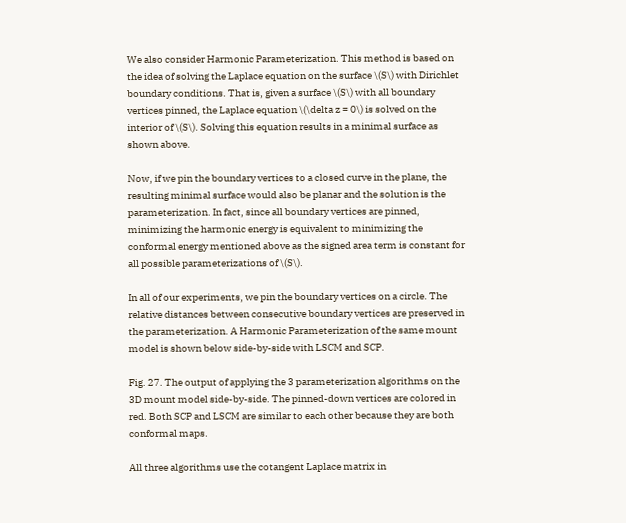We also consider Harmonic Parameterization. This method is based on the idea of solving the Laplace equation on the surface \(S\) with Dirichlet boundary conditions. That is, given a surface \(S\) with all boundary vertices pinned, the Laplace equation \(\delta z = 0\) is solved on the interior of \(S\). Solving this equation results in a minimal surface as shown above.

Now, if we pin the boundary vertices to a closed curve in the plane, the resulting minimal surface would also be planar and the solution is the parameterization. In fact, since all boundary vertices are pinned, minimizing the harmonic energy is equivalent to minimizing the conformal energy mentioned above as the signed area term is constant for all possible parameterizations of \(S\).

In all of our experiments, we pin the boundary vertices on a circle. The relative distances between consecutive boundary vertices are preserved in the parameterization. A Harmonic Parameterization of the same mount model is shown below side-by-side with LSCM and SCP.

Fig. 27. The output of applying the 3 parameterization algorithms on the 3D mount model side-by-side. The pinned-down vertices are colored in red. Both SCP and LSCM are similar to each other because they are both conformal maps.

All three algorithms use the cotangent Laplace matrix in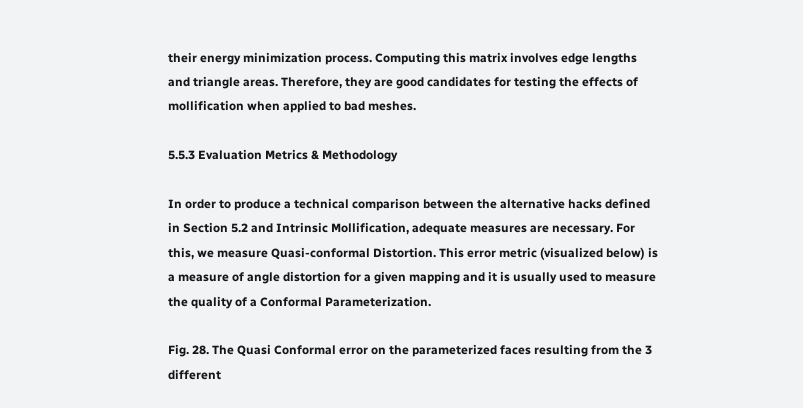their energy minimization process. Computing this matrix involves edge lengths and triangle areas. Therefore, they are good candidates for testing the effects of mollification when applied to bad meshes.

5.5.3 Evaluation Metrics & Methodology

In order to produce a technical comparison between the alternative hacks defined in Section 5.2 and Intrinsic Mollification, adequate measures are necessary. For this, we measure Quasi-conformal Distortion. This error metric (visualized below) is a measure of angle distortion for a given mapping and it is usually used to measure the quality of a Conformal Parameterization.

Fig. 28. The Quasi Conformal error on the parameterized faces resulting from the 3 different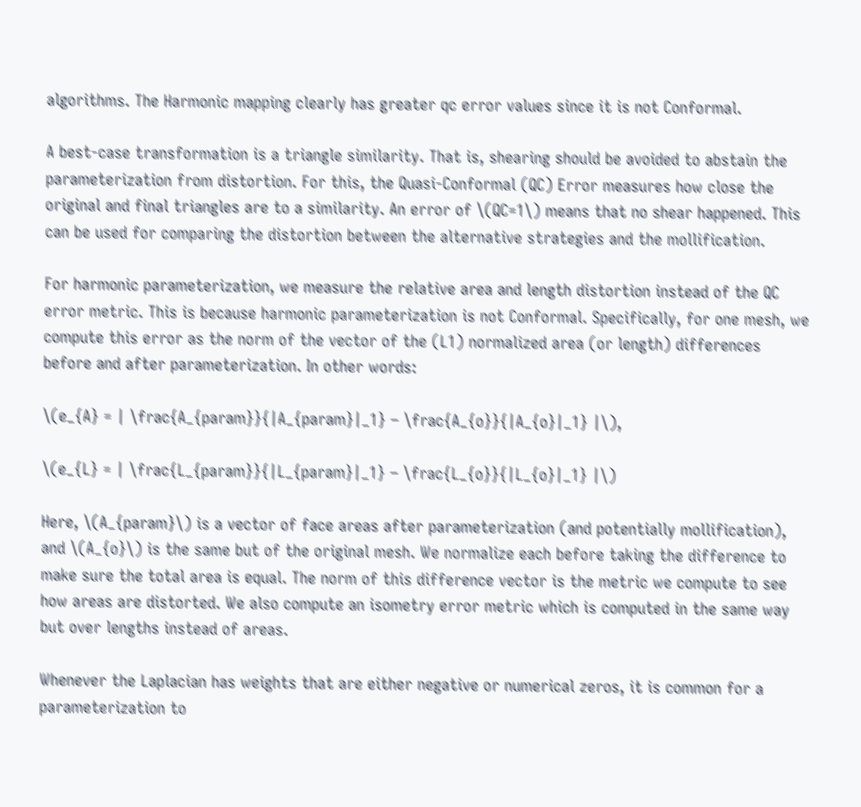algorithms. The Harmonic mapping clearly has greater qc error values since it is not Conformal.

A best-case transformation is a triangle similarity. That is, shearing should be avoided to abstain the parameterization from distortion. For this, the Quasi-Conformal (QC) Error measures how close the original and final triangles are to a similarity. An error of \(QC=1\) means that no shear happened. This can be used for comparing the distortion between the alternative strategies and the mollification.

For harmonic parameterization, we measure the relative area and length distortion instead of the QC error metric. This is because harmonic parameterization is not Conformal. Specifically, for one mesh, we compute this error as the norm of the vector of the (L1) normalized area (or length) differences before and after parameterization. In other words:

\(e_{A} = | \frac{A_{param}}{|A_{param}|_1} – \frac{A_{o}}{|A_{o}|_1} |\),

\(e_{L} = | \frac{L_{param}}{|L_{param}|_1} – \frac{L_{o}}{|L_{o}|_1} |\)

Here, \(A_{param}\) is a vector of face areas after parameterization (and potentially mollification), and \(A_{o}\) is the same but of the original mesh. We normalize each before taking the difference to make sure the total area is equal. The norm of this difference vector is the metric we compute to see how areas are distorted. We also compute an isometry error metric which is computed in the same way but over lengths instead of areas.

Whenever the Laplacian has weights that are either negative or numerical zeros, it is common for a parameterization to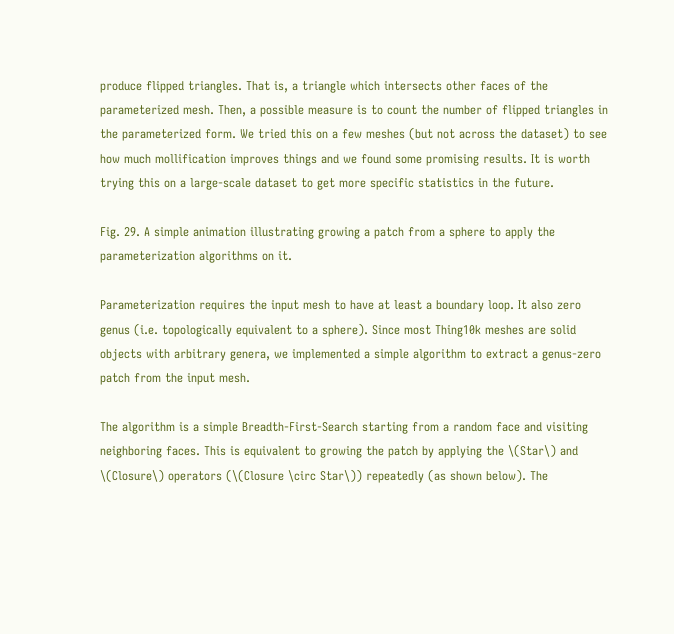produce flipped triangles. That is, a triangle which intersects other faces of the parameterized mesh. Then, a possible measure is to count the number of flipped triangles in the parameterized form. We tried this on a few meshes (but not across the dataset) to see how much mollification improves things and we found some promising results. It is worth trying this on a large-scale dataset to get more specific statistics in the future.

Fig. 29. A simple animation illustrating growing a patch from a sphere to apply the parameterization algorithms on it.

Parameterization requires the input mesh to have at least a boundary loop. It also zero genus (i.e. topologically equivalent to a sphere). Since most Thing10k meshes are solid objects with arbitrary genera, we implemented a simple algorithm to extract a genus-zero patch from the input mesh.

The algorithm is a simple Breadth-First-Search starting from a random face and visiting neighboring faces. This is equivalent to growing the patch by applying the \(Star\) and \(Closure\) operators (\(Closure \circ Star\)) repeatedly (as shown below). The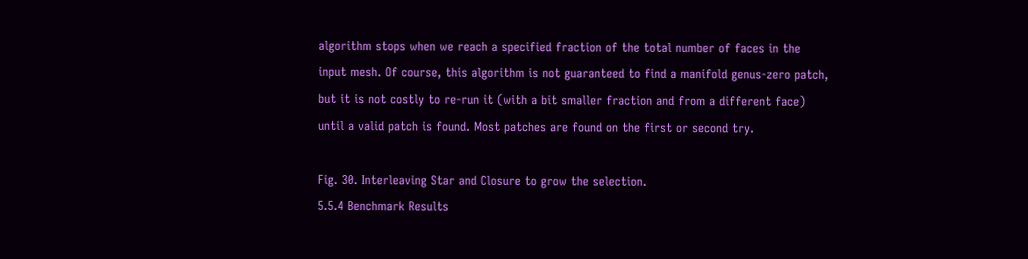algorithm stops when we reach a specified fraction of the total number of faces in the input mesh. Of course, this algorithm is not guaranteed to find a manifold genus-zero patch, but it is not costly to re-run it (with a bit smaller fraction and from a different face) until a valid patch is found. Most patches are found on the first or second try.

Fig. 30. Interleaving Star and Closure to grow the selection.
5.5.4 Benchmark Results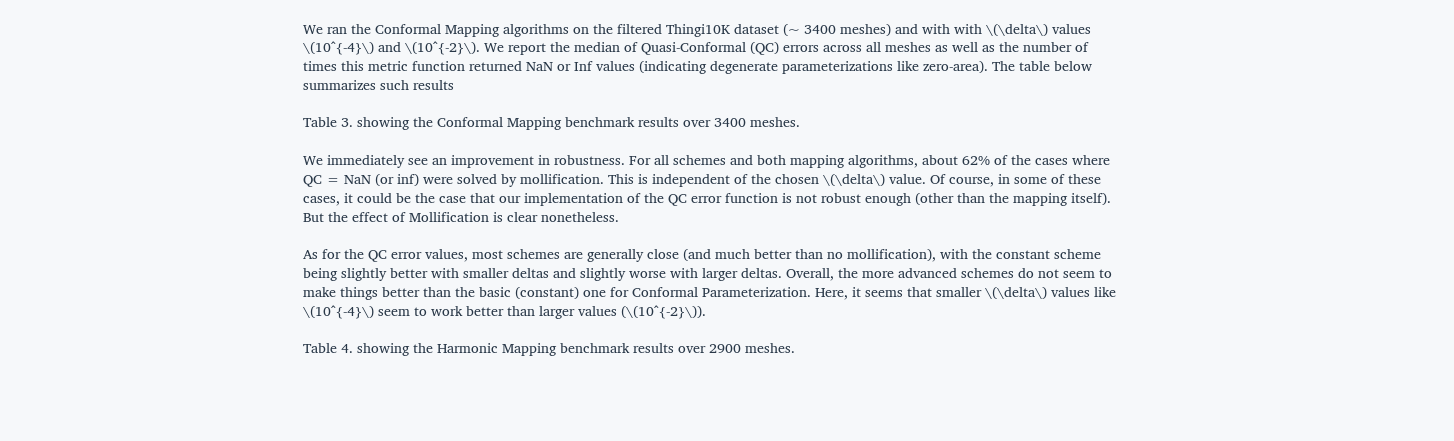We ran the Conformal Mapping algorithms on the filtered Thingi10K dataset (~ 3400 meshes) and with with \(\delta\) values \(10^{-4}\) and \(10^{-2}\). We report the median of Quasi-Conformal (QC) errors across all meshes as well as the number of times this metric function returned NaN or Inf values (indicating degenerate parameterizations like zero-area). The table below summarizes such results

Table 3. showing the Conformal Mapping benchmark results over 3400 meshes.

We immediately see an improvement in robustness. For all schemes and both mapping algorithms, about 62% of the cases where QC = NaN (or inf) were solved by mollification. This is independent of the chosen \(\delta\) value. Of course, in some of these cases, it could be the case that our implementation of the QC error function is not robust enough (other than the mapping itself). But the effect of Mollification is clear nonetheless.

As for the QC error values, most schemes are generally close (and much better than no mollification), with the constant scheme being slightly better with smaller deltas and slightly worse with larger deltas. Overall, the more advanced schemes do not seem to make things better than the basic (constant) one for Conformal Parameterization. Here, it seems that smaller \(\delta\) values like \(10^{-4}\) seem to work better than larger values (\(10^{-2}\)).

Table 4. showing the Harmonic Mapping benchmark results over 2900 meshes.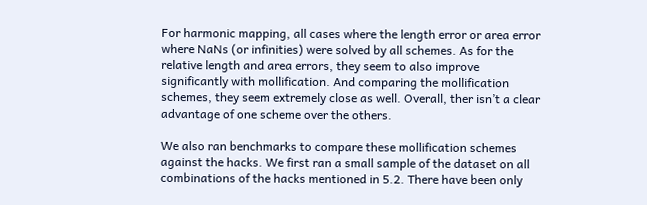For harmonic mapping, all cases where the length error or area error where NaNs (or infinities) were solved by all schemes. As for the relative length and area errors, they seem to also improve significantly with mollification. And comparing the mollification schemes, they seem extremely close as well. Overall, ther isn’t a clear advantage of one scheme over the others.

We also ran benchmarks to compare these mollification schemes against the hacks. We first ran a small sample of the dataset on all combinations of the hacks mentioned in 5.2. There have been only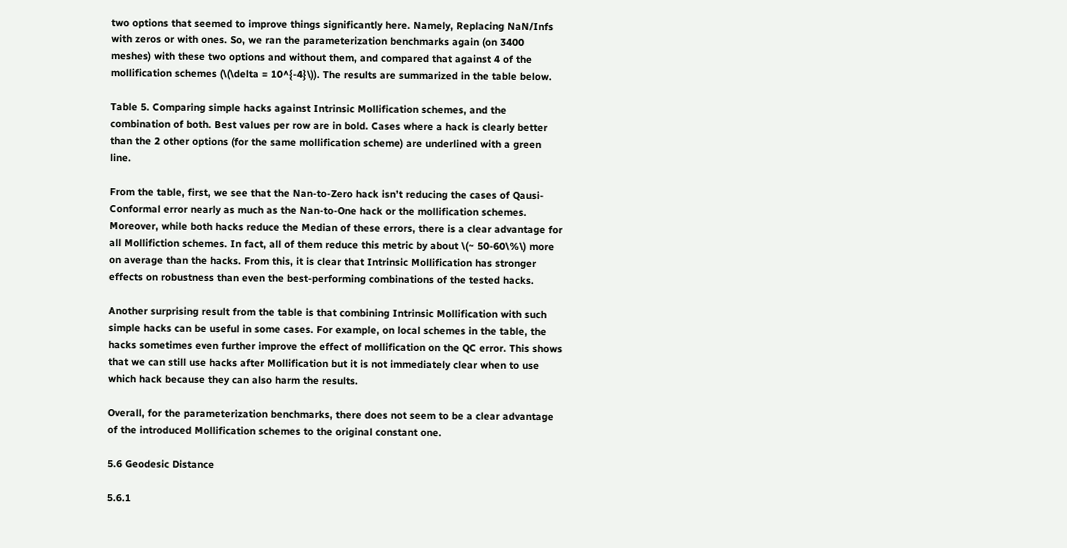two options that seemed to improve things significantly here. Namely, Replacing NaN/Infs with zeros or with ones. So, we ran the parameterization benchmarks again (on 3400 meshes) with these two options and without them, and compared that against 4 of the mollification schemes (\(\delta = 10^{-4}\)). The results are summarized in the table below.

Table 5. Comparing simple hacks against Intrinsic Mollification schemes, and the combination of both. Best values per row are in bold. Cases where a hack is clearly better than the 2 other options (for the same mollification scheme) are underlined with a green line.

From the table, first, we see that the Nan-to-Zero hack isn’t reducing the cases of Qausi-Conformal error nearly as much as the Nan-to-One hack or the mollification schemes. Moreover, while both hacks reduce the Median of these errors, there is a clear advantage for all Mollifiction schemes. In fact, all of them reduce this metric by about \(~ 50-60\%\) more on average than the hacks. From this, it is clear that Intrinsic Mollification has stronger effects on robustness than even the best-performing combinations of the tested hacks.

Another surprising result from the table is that combining Intrinsic Mollification with such simple hacks can be useful in some cases. For example, on local schemes in the table, the hacks sometimes even further improve the effect of mollification on the QC error. This shows that we can still use hacks after Mollification but it is not immediately clear when to use which hack because they can also harm the results.

Overall, for the parameterization benchmarks, there does not seem to be a clear advantage of the introduced Mollification schemes to the original constant one.

5.6 Geodesic Distance

5.6.1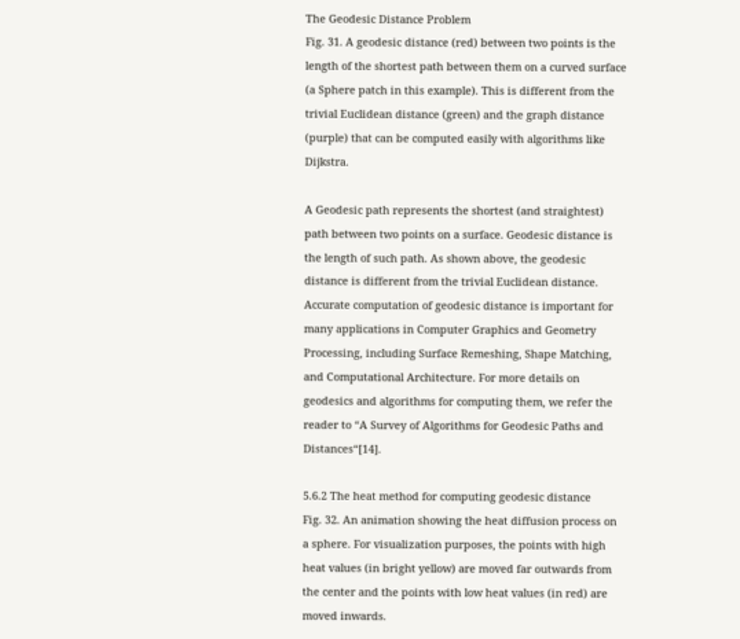The Geodesic Distance Problem
Fig. 31. A geodesic distance (red) between two points is the length of the shortest path between them on a curved surface (a Sphere patch in this example). This is different from the trivial Euclidean distance (green) and the graph distance (purple) that can be computed easily with algorithms like Dijkstra.

A Geodesic path represents the shortest (and straightest) path between two points on a surface. Geodesic distance is the length of such path. As shown above, the geodesic distance is different from the trivial Euclidean distance. Accurate computation of geodesic distance is important for many applications in Computer Graphics and Geometry Processing, including Surface Remeshing, Shape Matching, and Computational Architecture. For more details on geodesics and algorithms for computing them, we refer the reader to “A Survey of Algorithms for Geodesic Paths and Distances“[14].

5.6.2 The heat method for computing geodesic distance
Fig. 32. An animation showing the heat diffusion process on a sphere. For visualization purposes, the points with high heat values (in bright yellow) are moved far outwards from the center and the points with low heat values (in red) are moved inwards.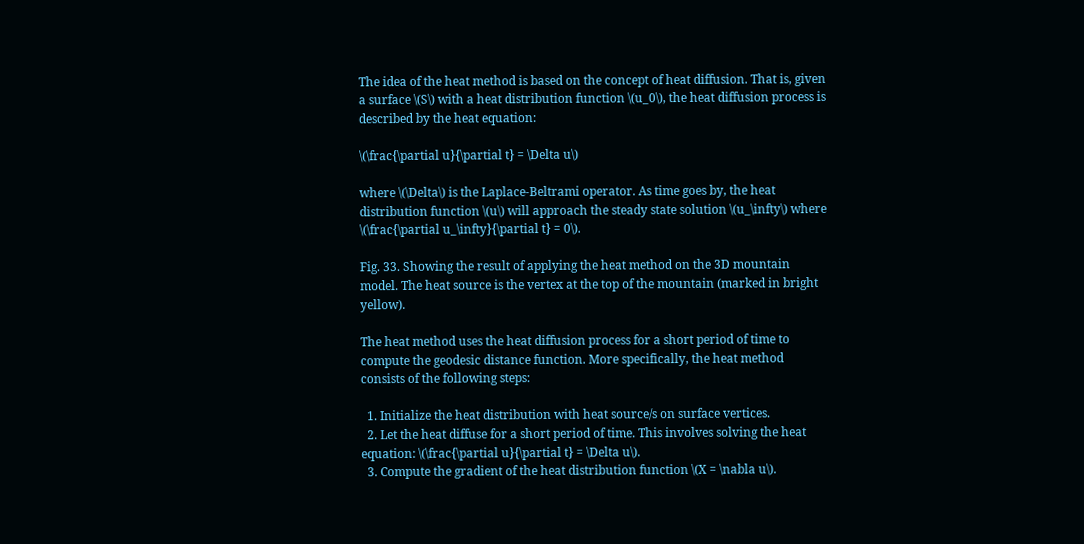The idea of the heat method is based on the concept of heat diffusion. That is, given a surface \(S\) with a heat distribution function \(u_0\), the heat diffusion process is described by the heat equation:

\(\frac{\partial u}{\partial t} = \Delta u\)

where \(\Delta\) is the Laplace-Beltrami operator. As time goes by, the heat distribution function \(u\) will approach the steady state solution \(u_\infty\) where \(\frac{\partial u_\infty}{\partial t} = 0\).

Fig. 33. Showing the result of applying the heat method on the 3D mountain model. The heat source is the vertex at the top of the mountain (marked in bright yellow).

The heat method uses the heat diffusion process for a short period of time to compute the geodesic distance function. More specifically, the heat method consists of the following steps:

  1. Initialize the heat distribution with heat source/s on surface vertices.
  2. Let the heat diffuse for a short period of time. This involves solving the heat equation: \(\frac{\partial u}{\partial t} = \Delta u\).
  3. Compute the gradient of the heat distribution function \(X = \nabla u\).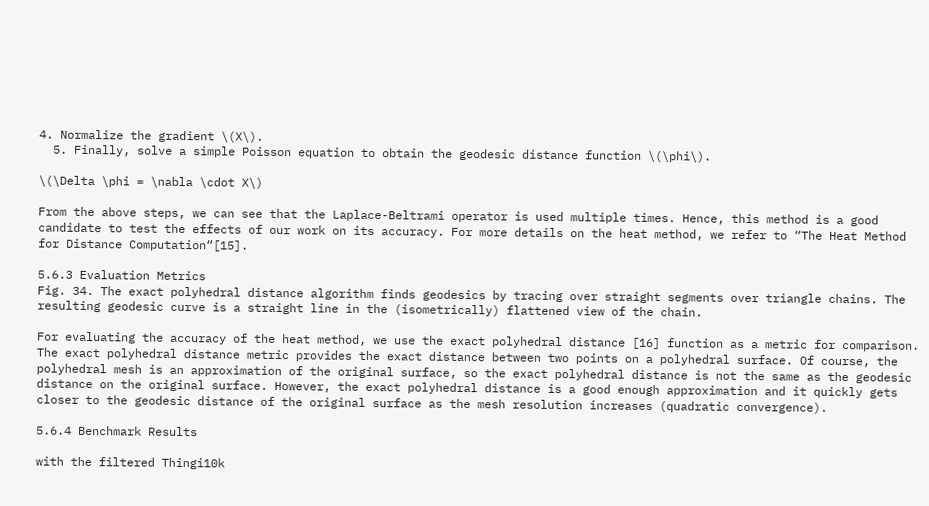4. Normalize the gradient \(X\).
  5. Finally, solve a simple Poisson equation to obtain the geodesic distance function \(\phi\).

\(\Delta \phi = \nabla \cdot X\)

From the above steps, we can see that the Laplace-Beltrami operator is used multiple times. Hence, this method is a good candidate to test the effects of our work on its accuracy. For more details on the heat method, we refer to “The Heat Method for Distance Computation“[15].

5.6.3 Evaluation Metrics
Fig. 34. The exact polyhedral distance algorithm finds geodesics by tracing over straight segments over triangle chains. The resulting geodesic curve is a straight line in the (isometrically) flattened view of the chain.

For evaluating the accuracy of the heat method, we use the exact polyhedral distance [16] function as a metric for comparison. The exact polyhedral distance metric provides the exact distance between two points on a polyhedral surface. Of course, the polyhedral mesh is an approximation of the original surface, so the exact polyhedral distance is not the same as the geodesic distance on the original surface. However, the exact polyhedral distance is a good enough approximation and it quickly gets closer to the geodesic distance of the original surface as the mesh resolution increases (quadratic convergence).

5.6.4 Benchmark Results

with the filtered Thingi10k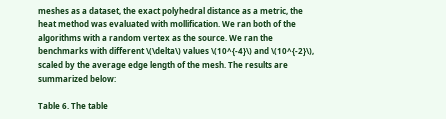meshes as a dataset, the exact polyhedral distance as a metric, the heat method was evaluated with mollification. We ran both of the algorithms with a random vertex as the source. We ran the benchmarks with different \(\delta\) values \(10^{-4}\) and \(10^{-2}\), scaled by the average edge length of the mesh. The results are summarized below:

Table 6. The table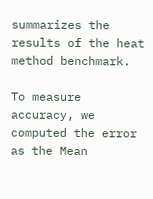summarizes the results of the heat method benchmark.

To measure accuracy, we computed the error as the Mean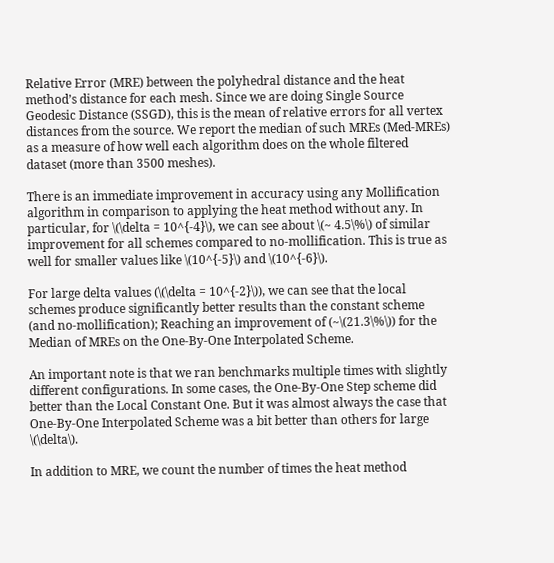Relative Error (MRE) between the polyhedral distance and the heat method’s distance for each mesh. Since we are doing Single Source Geodesic Distance (SSGD), this is the mean of relative errors for all vertex distances from the source. We report the median of such MREs (Med-MREs) as a measure of how well each algorithm does on the whole filtered dataset (more than 3500 meshes).

There is an immediate improvement in accuracy using any Mollification algorithm in comparison to applying the heat method without any. In particular, for \(\delta = 10^{-4}\), we can see about \(~ 4.5\%\) of similar improvement for all schemes compared to no-mollification. This is true as well for smaller values like \(10^{-5}\) and \(10^{-6}\).

For large delta values (\(\delta = 10^{-2}\)), we can see that the local schemes produce significantly better results than the constant scheme (and no-mollification); Reaching an improvement of (~\(21.3\%\)) for the Median of MREs on the One-By-One Interpolated Scheme.

An important note is that we ran benchmarks multiple times with slightly different configurations. In some cases, the One-By-One Step scheme did better than the Local Constant One. But it was almost always the case that One-By-One Interpolated Scheme was a bit better than others for large \(\delta\).

In addition to MRE, we count the number of times the heat method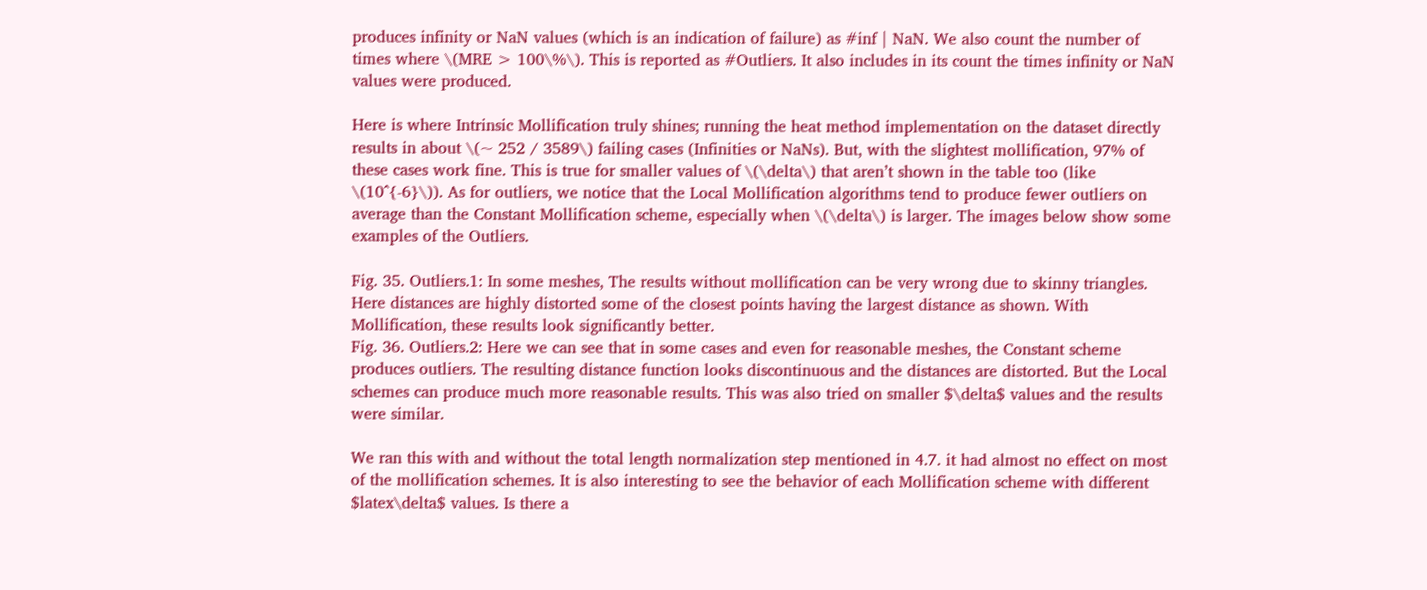produces infinity or NaN values (which is an indication of failure) as #inf | NaN. We also count the number of times where \(MRE > 100\%\). This is reported as #Outliers. It also includes in its count the times infinity or NaN values were produced.

Here is where Intrinsic Mollification truly shines; running the heat method implementation on the dataset directly results in about \(~ 252 / 3589\) failing cases (Infinities or NaNs). But, with the slightest mollification, 97% of these cases work fine. This is true for smaller values of \(\delta\) that aren’t shown in the table too (like \(10^{-6}\)). As for outliers, we notice that the Local Mollification algorithms tend to produce fewer outliers on average than the Constant Mollification scheme, especially when \(\delta\) is larger. The images below show some examples of the Outliers.

Fig. 35. Outliers.1: In some meshes, The results without mollification can be very wrong due to skinny triangles. Here distances are highly distorted some of the closest points having the largest distance as shown. With Mollification, these results look significantly better.
Fig. 36. Outliers.2: Here we can see that in some cases and even for reasonable meshes, the Constant scheme produces outliers. The resulting distance function looks discontinuous and the distances are distorted. But the Local schemes can produce much more reasonable results. This was also tried on smaller $\delta$ values and the results were similar.

We ran this with and without the total length normalization step mentioned in 4.7. it had almost no effect on most of the mollification schemes. It is also interesting to see the behavior of each Mollification scheme with different $latex\delta$ values. Is there a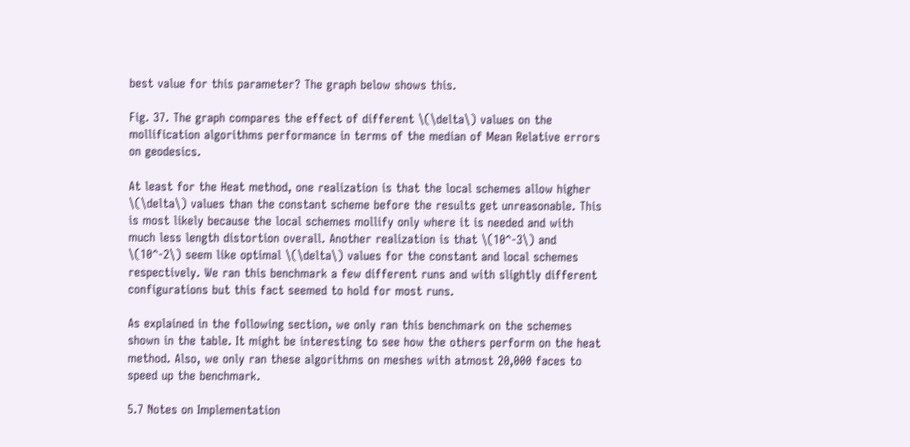best value for this parameter? The graph below shows this.

Fig. 37. The graph compares the effect of different \(\delta\) values on the mollification algorithms performance in terms of the median of Mean Relative errors on geodesics.

At least for the Heat method, one realization is that the local schemes allow higher \(\delta\) values than the constant scheme before the results get unreasonable. This is most likely because the local schemes mollify only where it is needed and with much less length distortion overall. Another realization is that \(10^-3\) and \(10^-2\) seem like optimal \(\delta\) values for the constant and local schemes respectively. We ran this benchmark a few different runs and with slightly different configurations but this fact seemed to hold for most runs.

As explained in the following section, we only ran this benchmark on the schemes shown in the table. It might be interesting to see how the others perform on the heat method. Also, we only ran these algorithms on meshes with atmost 20,000 faces to speed up the benchmark.

5.7 Notes on Implementation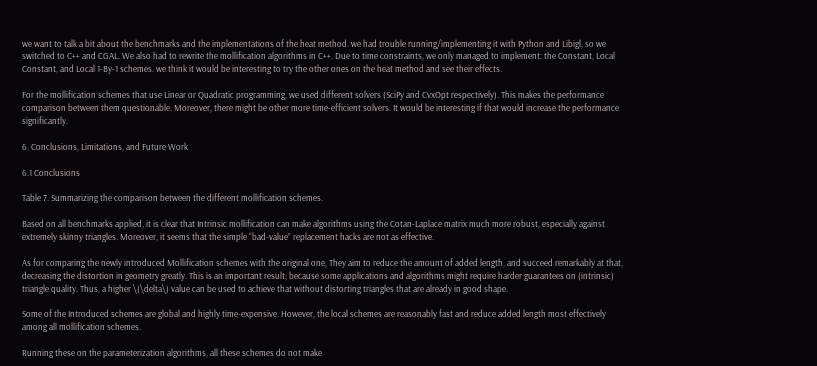we want to talk a bit about the benchmarks and the implementations of the heat method. we had trouble running/implementing it with Python and Libigl, so we switched to C++ and CGAL. We also had to rewrite the mollification algorithms in C++. Due to time constraints, we only managed to implement: the Constant, Local Constant, and Local 1-By-1 schemes. we think it would be interesting to try the other ones on the heat method and see their effects.

For the mollification schemes that use Linear or Quadratic programming, we used different solvers (SciPy and CvxOpt respectively). This makes the performance comparison between them questionable. Moreover, there might be other more time-efficient solvers. It would be interesting if that would increase the performance significantly.

6. Conclusions, Limitations, and Future Work

6.1 Conclusions

Table 7. Summarizing the comparison between the different mollification schemes.

Based on all benchmarks applied, it is clear that Intrinsic mollification can make algorithms using the Cotan-Laplace matrix much more robust, especially against extremely skinny triangles. Moreover, it seems that the simple “bad-value” replacement hacks are not as effective.

As for comparing the newly introduced Mollification schemes with the original one, They aim to reduce the amount of added length, and succeed remarkably at that, decreasing the distortion in geometry greatly. This is an important result; because some applications and algorithms might require harder guarantees on (intrinsic) triangle quality. Thus, a higher \(\delta\) value can be used to achieve that without distorting triangles that are already in good shape.

Some of the Introduced schemes are global and highly time-expensive. However, the local schemes are reasonably fast and reduce added length most effectively among all mollification schemes.

Running these on the parameterization algorithms, all these schemes do not make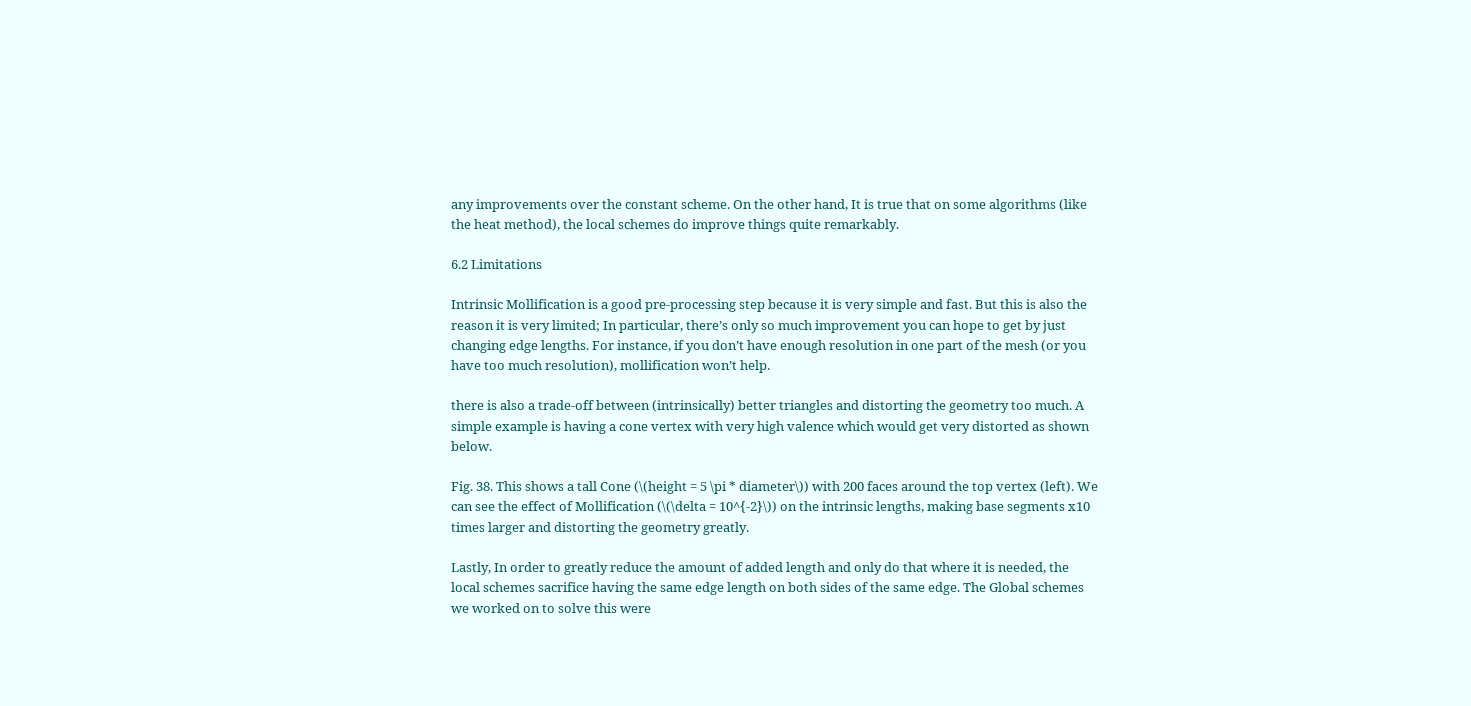any improvements over the constant scheme. On the other hand, It is true that on some algorithms (like the heat method), the local schemes do improve things quite remarkably.

6.2 Limitations

Intrinsic Mollification is a good pre-processing step because it is very simple and fast. But this is also the reason it is very limited; In particular, there’s only so much improvement you can hope to get by just changing edge lengths. For instance, if you don’t have enough resolution in one part of the mesh (or you have too much resolution), mollification won’t help.

there is also a trade-off between (intrinsically) better triangles and distorting the geometry too much. A simple example is having a cone vertex with very high valence which would get very distorted as shown below.

Fig. 38. This shows a tall Cone (\(height = 5 \pi * diameter\)) with 200 faces around the top vertex (left). We can see the effect of Mollification (\(\delta = 10^{-2}\)) on the intrinsic lengths, making base segments x10 times larger and distorting the geometry greatly.

Lastly, In order to greatly reduce the amount of added length and only do that where it is needed, the local schemes sacrifice having the same edge length on both sides of the same edge. The Global schemes we worked on to solve this were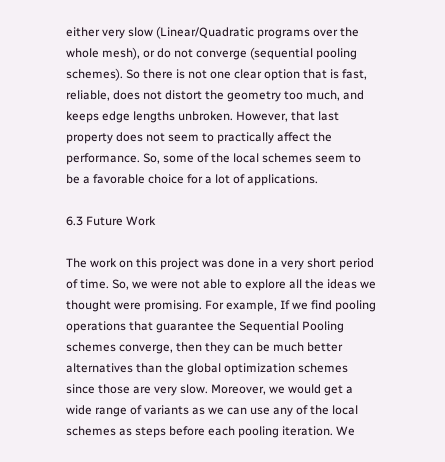either very slow (Linear/Quadratic programs over the whole mesh), or do not converge (sequential pooling schemes). So there is not one clear option that is fast, reliable, does not distort the geometry too much, and keeps edge lengths unbroken. However, that last property does not seem to practically affect the performance. So, some of the local schemes seem to be a favorable choice for a lot of applications.

6.3 Future Work

The work on this project was done in a very short period of time. So, we were not able to explore all the ideas we thought were promising. For example, If we find pooling operations that guarantee the Sequential Pooling schemes converge, then they can be much better alternatives than the global optimization schemes since those are very slow. Moreover, we would get a wide range of variants as we can use any of the local schemes as steps before each pooling iteration. We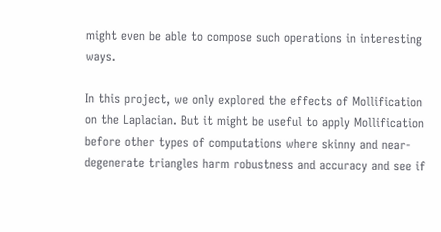might even be able to compose such operations in interesting ways.

In this project, we only explored the effects of Mollification on the Laplacian. But it might be useful to apply Mollification before other types of computations where skinny and near-degenerate triangles harm robustness and accuracy and see if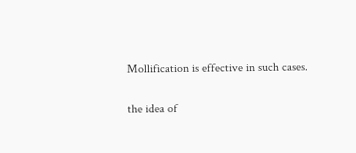Mollification is effective in such cases.

the idea of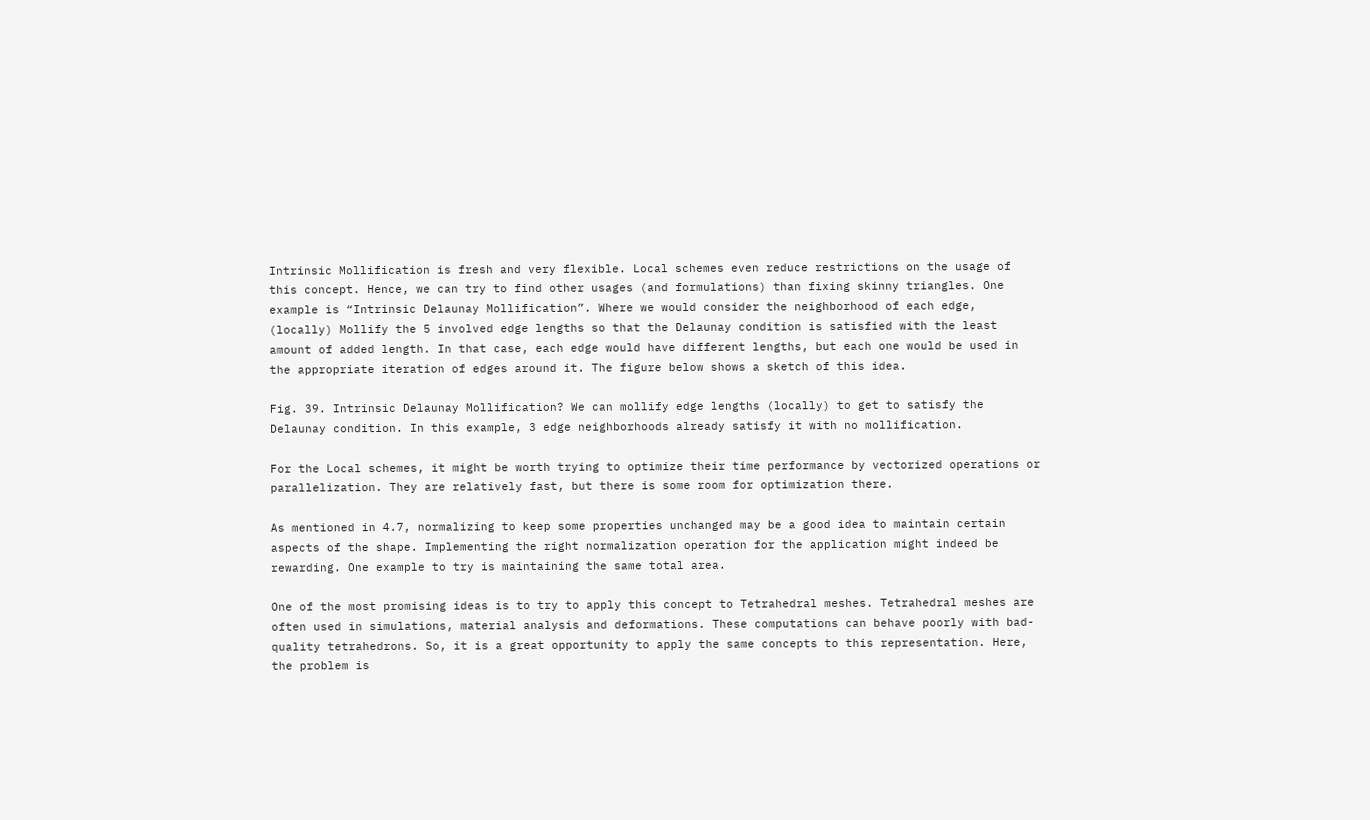Intrinsic Mollification is fresh and very flexible. Local schemes even reduce restrictions on the usage of this concept. Hence, we can try to find other usages (and formulations) than fixing skinny triangles. One example is “Intrinsic Delaunay Mollification”. Where we would consider the neighborhood of each edge, (locally) Mollify the 5 involved edge lengths so that the Delaunay condition is satisfied with the least amount of added length. In that case, each edge would have different lengths, but each one would be used in the appropriate iteration of edges around it. The figure below shows a sketch of this idea.

Fig. 39. Intrinsic Delaunay Mollification? We can mollify edge lengths (locally) to get to satisfy the Delaunay condition. In this example, 3 edge neighborhoods already satisfy it with no mollification.

For the Local schemes, it might be worth trying to optimize their time performance by vectorized operations or parallelization. They are relatively fast, but there is some room for optimization there.

As mentioned in 4.7, normalizing to keep some properties unchanged may be a good idea to maintain certain aspects of the shape. Implementing the right normalization operation for the application might indeed be rewarding. One example to try is maintaining the same total area.

One of the most promising ideas is to try to apply this concept to Tetrahedral meshes. Tetrahedral meshes are often used in simulations, material analysis and deformations. These computations can behave poorly with bad-quality tetrahedrons. So, it is a great opportunity to apply the same concepts to this representation. Here, the problem is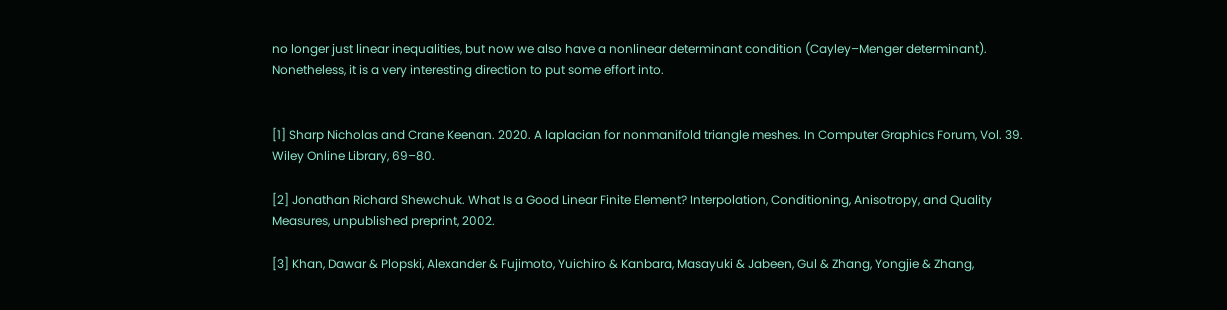no longer just linear inequalities, but now we also have a nonlinear determinant condition (Cayley–Menger determinant). Nonetheless, it is a very interesting direction to put some effort into.


[1] Sharp Nicholas and Crane Keenan. 2020. A laplacian for nonmanifold triangle meshes. In Computer Graphics Forum, Vol. 39. Wiley Online Library, 69–80.

[2] Jonathan Richard Shewchuk. What Is a Good Linear Finite Element? Interpolation, Conditioning, Anisotropy, and Quality Measures, unpublished preprint, 2002.

[3] Khan, Dawar & Plopski, Alexander & Fujimoto, Yuichiro & Kanbara, Masayuki & Jabeen, Gul & Zhang, Yongjie & Zhang,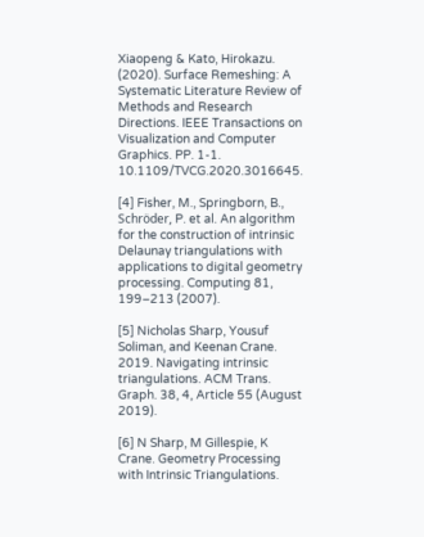Xiaopeng & Kato, Hirokazu. (2020). Surface Remeshing: A Systematic Literature Review of Methods and Research Directions. IEEE Transactions on Visualization and Computer Graphics. PP. 1-1. 10.1109/TVCG.2020.3016645.

[4] Fisher, M., Springborn, B., Schröder, P. et al. An algorithm for the construction of intrinsic Delaunay triangulations with applications to digital geometry processing. Computing 81, 199–213 (2007).

[5] Nicholas Sharp, Yousuf Soliman, and Keenan Crane. 2019. Navigating intrinsic triangulations. ACM Trans. Graph. 38, 4, Article 55 (August 2019).

[6] N Sharp, M Gillespie, K Crane. Geometry Processing with Intrinsic Triangulations.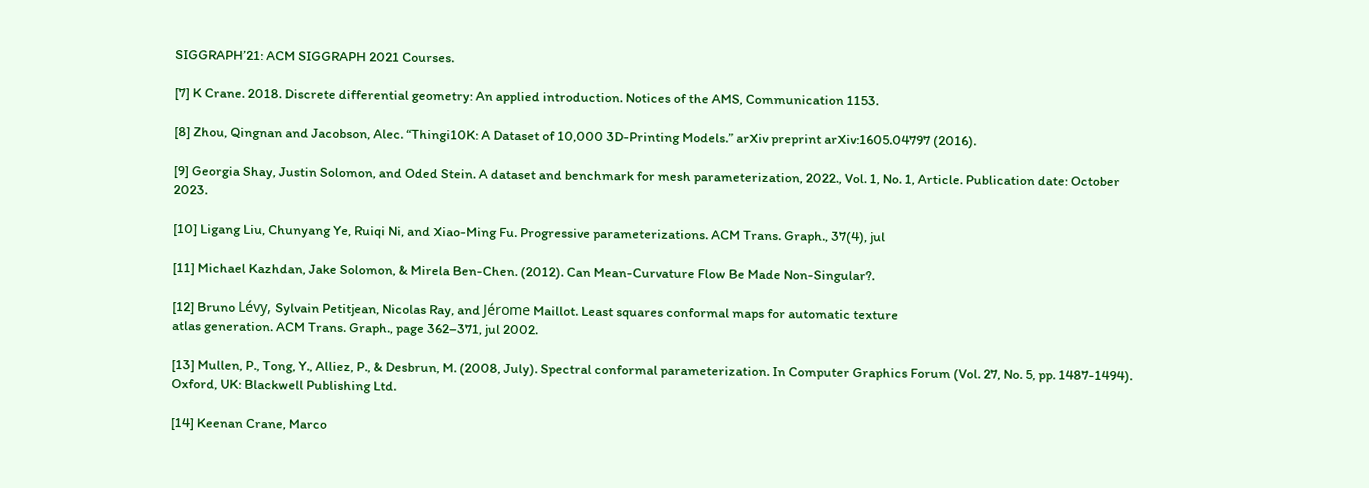SIGGRAPH’21: ACM SIGGRAPH 2021 Courses.

[7] K Crane. 2018. Discrete differential geometry: An applied introduction. Notices of the AMS, Communication 1153.

[8] Zhou, Qingnan and Jacobson, Alec. “Thingi10K: A Dataset of 10,000 3D-Printing Models.” arXiv preprint arXiv:1605.04797 (2016).

[9] Georgia Shay, Justin Solomon, and Oded Stein. A dataset and benchmark for mesh parameterization, 2022., Vol. 1, No. 1, Article. Publication date: October 2023.

[10] Ligang Liu, Chunyang Ye, Ruiqi Ni, and Xiao-Ming Fu. Progressive parameterizations. ACM Trans. Graph., 37(4), jul

[11] Michael Kazhdan, Jake Solomon, & Mirela Ben-Chen. (2012). Can Mean-Curvature Flow Be Made Non-Singular?.

[12] Bruno Lévy, Sylvain Petitjean, Nicolas Ray, and Jérome Maillot. Least squares conformal maps for automatic texture
atlas generation. ACM Trans. Graph., page 362–371, jul 2002.

[13] Mullen, P., Tong, Y., Alliez, P., & Desbrun, M. (2008, July). Spectral conformal parameterization. In Computer Graphics Forum (Vol. 27, No. 5, pp. 1487-1494). Oxford, UK: Blackwell Publishing Ltd.

[14] Keenan Crane, Marco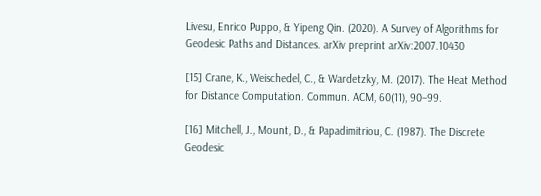Livesu, Enrico Puppo, & Yipeng Qin. (2020). A Survey of Algorithms for Geodesic Paths and Distances. arXiv preprint arXiv:2007.10430

[15] Crane, K., Weischedel, C., & Wardetzky, M. (2017). The Heat Method for Distance Computation. Commun. ACM, 60(11), 90–99.

[16] Mitchell, J., Mount, D., & Papadimitriou, C. (1987). The Discrete Geodesic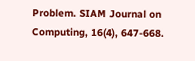Problem. SIAM Journal on Computing, 16(4), 647-668.